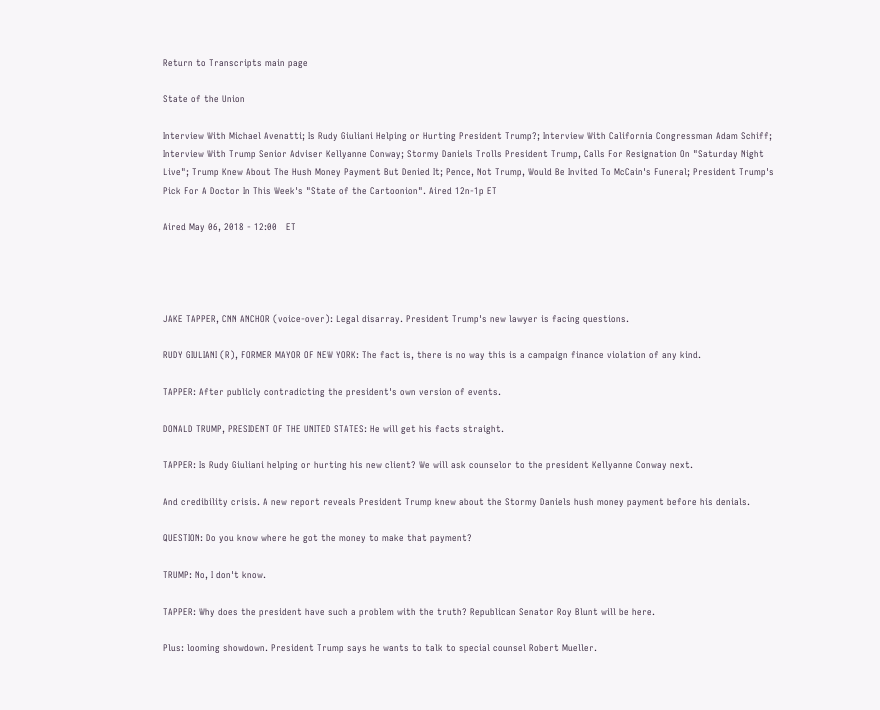Return to Transcripts main page

State of the Union

Interview With Michael Avenatti; Is Rudy Giuliani Helping or Hurting President Trump?; Interview With California Congressman Adam Schiff; Interview With Trump Senior Adviser Kellyanne Conway; Stormy Daniels Trolls President Trump, Calls For Resignation On "Saturday Night Live"; Trump Knew About The Hush Money Payment But Denied It; Pence, Not Trump, Would Be Invited To McCain's Funeral; President Trump's Pick For A Doctor In This Week's "State of the Cartoonion". Aired 12n-1p ET

Aired May 06, 2018 - 12:00   ET




JAKE TAPPER, CNN ANCHOR (voice-over): Legal disarray. President Trump's new lawyer is facing questions.

RUDY GIULIANI (R), FORMER MAYOR OF NEW YORK: The fact is, there is no way this is a campaign finance violation of any kind.

TAPPER: After publicly contradicting the president's own version of events.

DONALD TRUMP, PRESIDENT OF THE UNITED STATES: He will get his facts straight.

TAPPER: Is Rudy Giuliani helping or hurting his new client? We will ask counselor to the president Kellyanne Conway next.

And credibility crisis. A new report reveals President Trump knew about the Stormy Daniels hush money payment before his denials.

QUESTION: Do you know where he got the money to make that payment?

TRUMP: No, I don't know.

TAPPER: Why does the president have such a problem with the truth? Republican Senator Roy Blunt will be here.

Plus: looming showdown. President Trump says he wants to talk to special counsel Robert Mueller.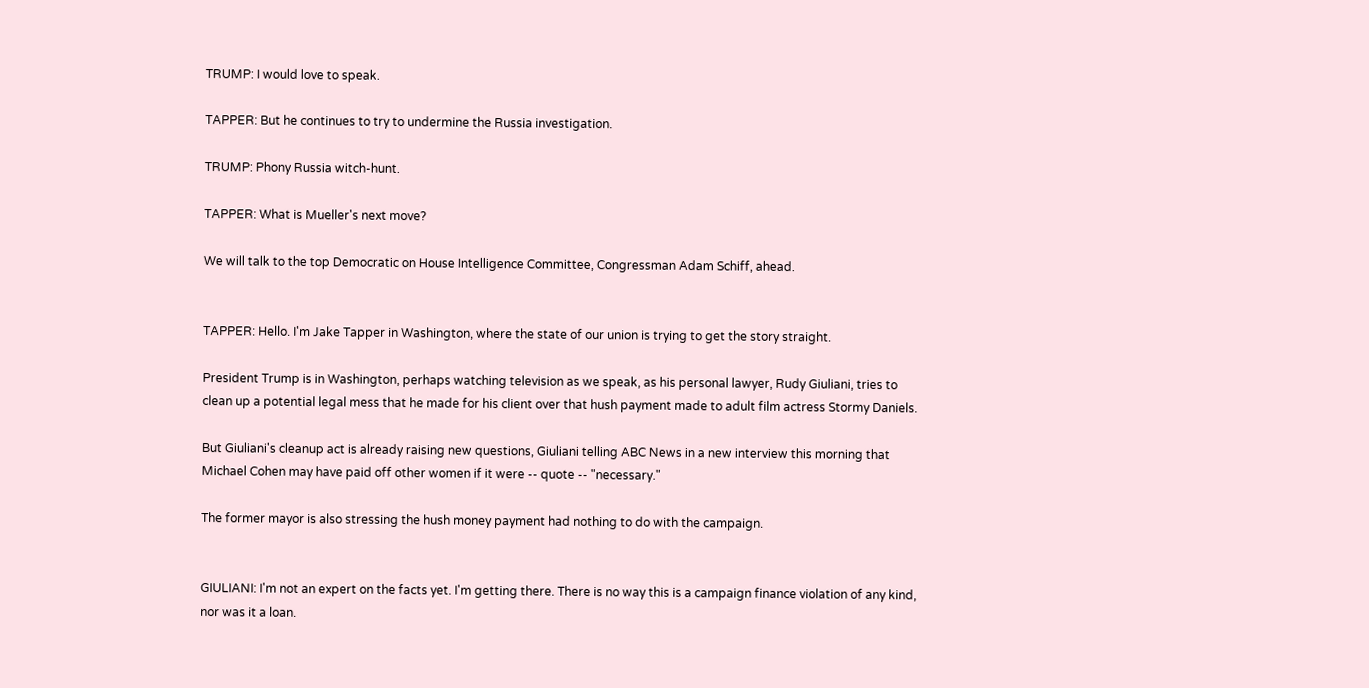TRUMP: I would love to speak.

TAPPER: But he continues to try to undermine the Russia investigation.

TRUMP: Phony Russia witch-hunt.

TAPPER: What is Mueller's next move?

We will talk to the top Democratic on House Intelligence Committee, Congressman Adam Schiff, ahead.


TAPPER: Hello. I'm Jake Tapper in Washington, where the state of our union is trying to get the story straight.

President Trump is in Washington, perhaps watching television as we speak, as his personal lawyer, Rudy Giuliani, tries to clean up a potential legal mess that he made for his client over that hush payment made to adult film actress Stormy Daniels.

But Giuliani's cleanup act is already raising new questions, Giuliani telling ABC News in a new interview this morning that Michael Cohen may have paid off other women if it were -- quote -- "necessary."

The former mayor is also stressing the hush money payment had nothing to do with the campaign.


GIULIANI: I'm not an expert on the facts yet. I'm getting there. There is no way this is a campaign finance violation of any kind, nor was it a loan.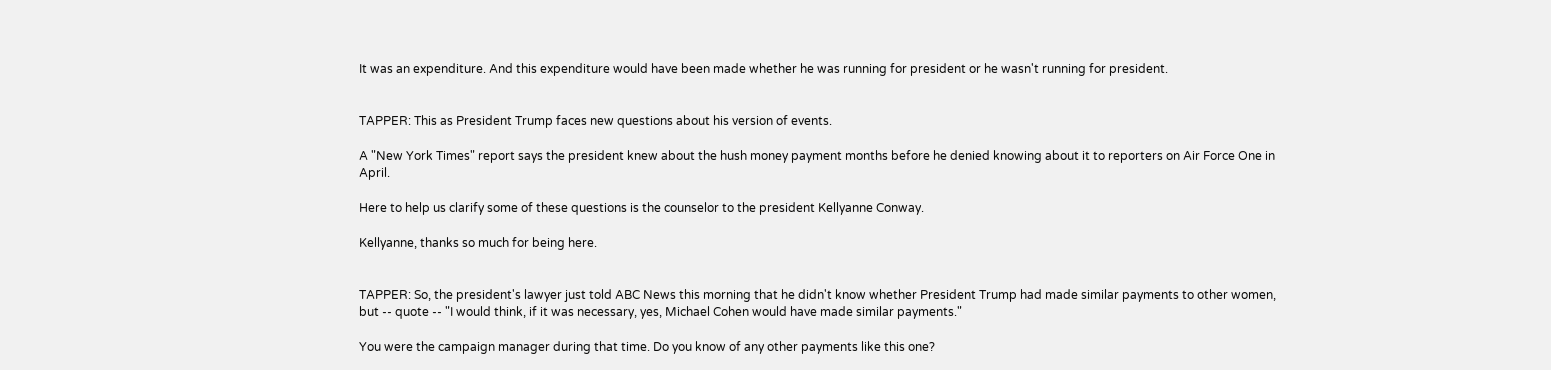It was an expenditure. And this expenditure would have been made whether he was running for president or he wasn't running for president.


TAPPER: This as President Trump faces new questions about his version of events.

A "New York Times" report says the president knew about the hush money payment months before he denied knowing about it to reporters on Air Force One in April.

Here to help us clarify some of these questions is the counselor to the president Kellyanne Conway.

Kellyanne, thanks so much for being here.


TAPPER: So, the president's lawyer just told ABC News this morning that he didn't know whether President Trump had made similar payments to other women, but -- quote -- "I would think, if it was necessary, yes, Michael Cohen would have made similar payments."

You were the campaign manager during that time. Do you know of any other payments like this one?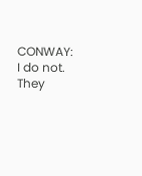CONWAY: I do not. They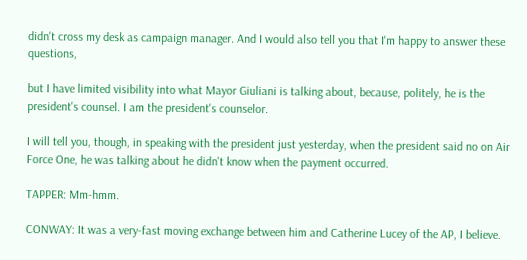didn't cross my desk as campaign manager. And I would also tell you that I'm happy to answer these questions,

but I have limited visibility into what Mayor Giuliani is talking about, because, politely, he is the president's counsel. I am the president's counselor.

I will tell you, though, in speaking with the president just yesterday, when the president said no on Air Force One, he was talking about he didn't know when the payment occurred.

TAPPER: Mm-hmm.

CONWAY: It was a very-fast moving exchange between him and Catherine Lucey of the AP, I believe.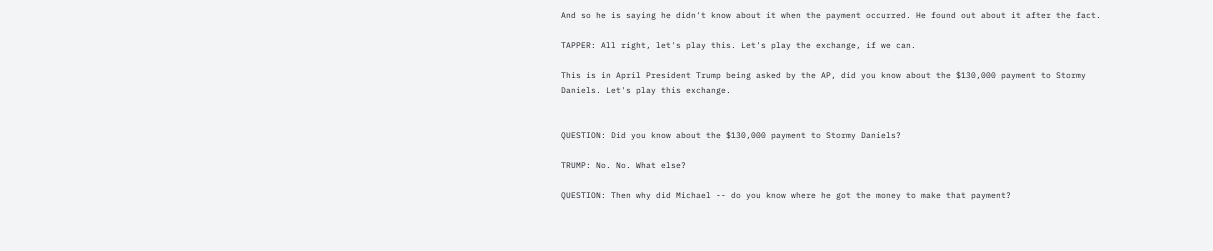And so he is saying he didn't know about it when the payment occurred. He found out about it after the fact.

TAPPER: All right, let's play this. Let's play the exchange, if we can.

This is in April President Trump being asked by the AP, did you know about the $130,000 payment to Stormy Daniels. Let's play this exchange.


QUESTION: Did you know about the $130,000 payment to Stormy Daniels?

TRUMP: No. No. What else?

QUESTION: Then why did Michael -- do you know where he got the money to make that payment?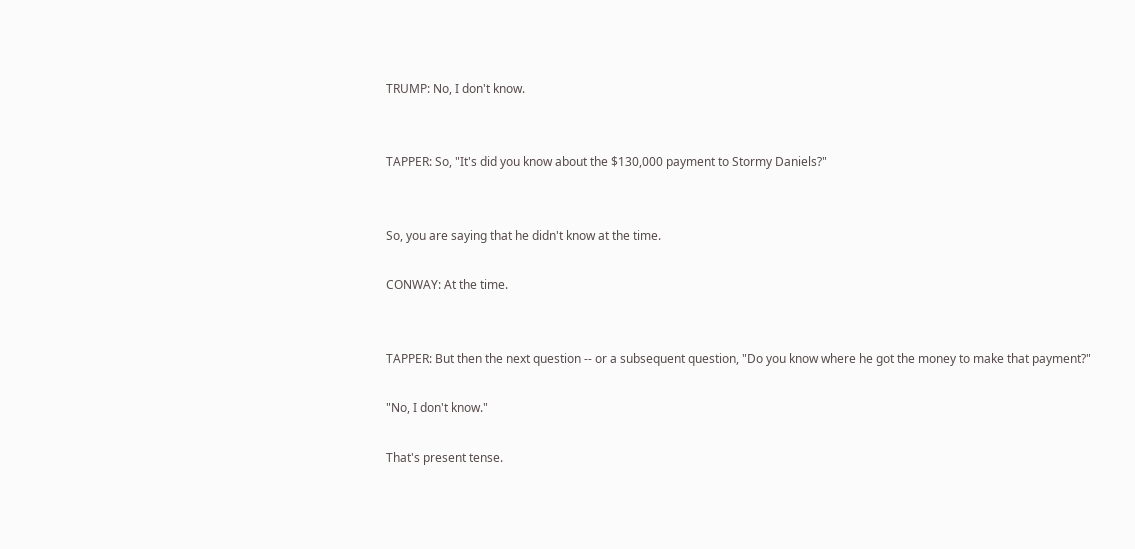TRUMP: No, I don't know.


TAPPER: So, "It's did you know about the $130,000 payment to Stormy Daniels?"


So, you are saying that he didn't know at the time.

CONWAY: At the time.


TAPPER: But then the next question -- or a subsequent question, "Do you know where he got the money to make that payment?"

"No, I don't know."

That's present tense.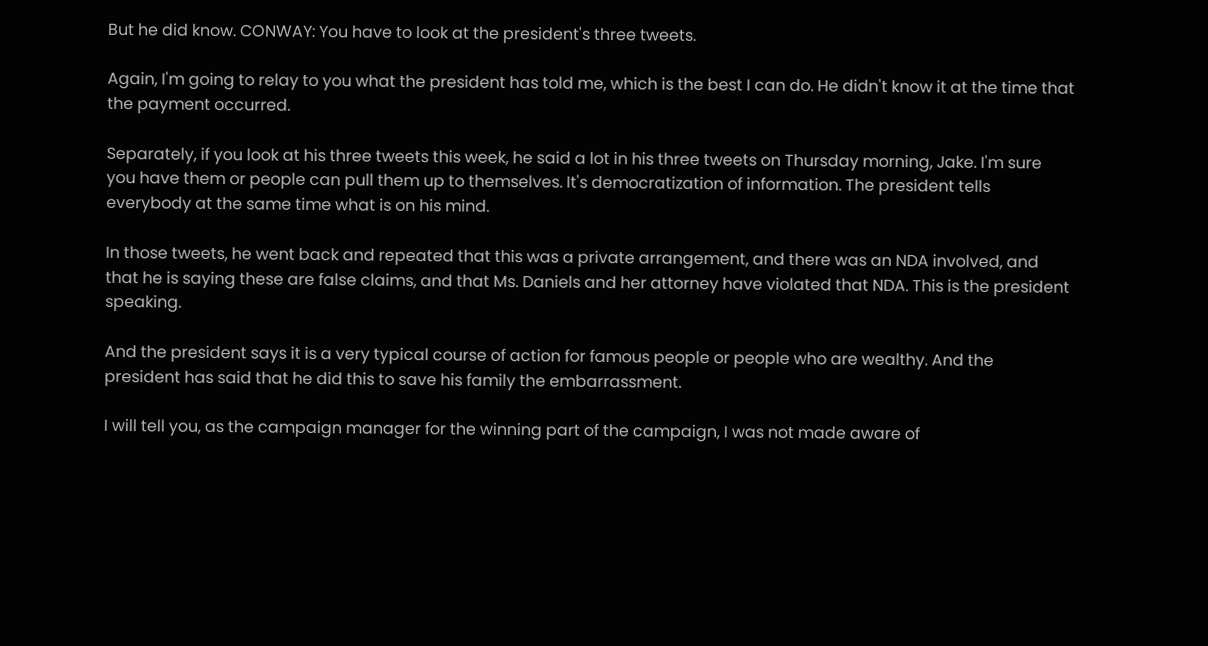But he did know. CONWAY: You have to look at the president's three tweets.

Again, I'm going to relay to you what the president has told me, which is the best I can do. He didn't know it at the time that the payment occurred.

Separately, if you look at his three tweets this week, he said a lot in his three tweets on Thursday morning, Jake. I'm sure you have them or people can pull them up to themselves. It's democratization of information. The president tells everybody at the same time what is on his mind.

In those tweets, he went back and repeated that this was a private arrangement, and there was an NDA involved, and that he is saying these are false claims, and that Ms. Daniels and her attorney have violated that NDA. This is the president speaking.

And the president says it is a very typical course of action for famous people or people who are wealthy. And the president has said that he did this to save his family the embarrassment.

I will tell you, as the campaign manager for the winning part of the campaign, I was not made aware of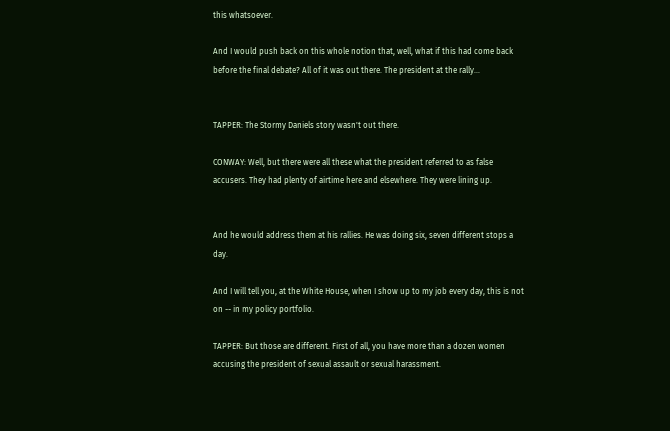this whatsoever.

And I would push back on this whole notion that, well, what if this had come back before the final debate? All of it was out there. The president at the rally...


TAPPER: The Stormy Daniels story wasn't out there.

CONWAY: Well, but there were all these what the president referred to as false accusers. They had plenty of airtime here and elsewhere. They were lining up.


And he would address them at his rallies. He was doing six, seven different stops a day.

And I will tell you, at the White House, when I show up to my job every day, this is not on -- in my policy portfolio.

TAPPER: But those are different. First of all, you have more than a dozen women accusing the president of sexual assault or sexual harassment.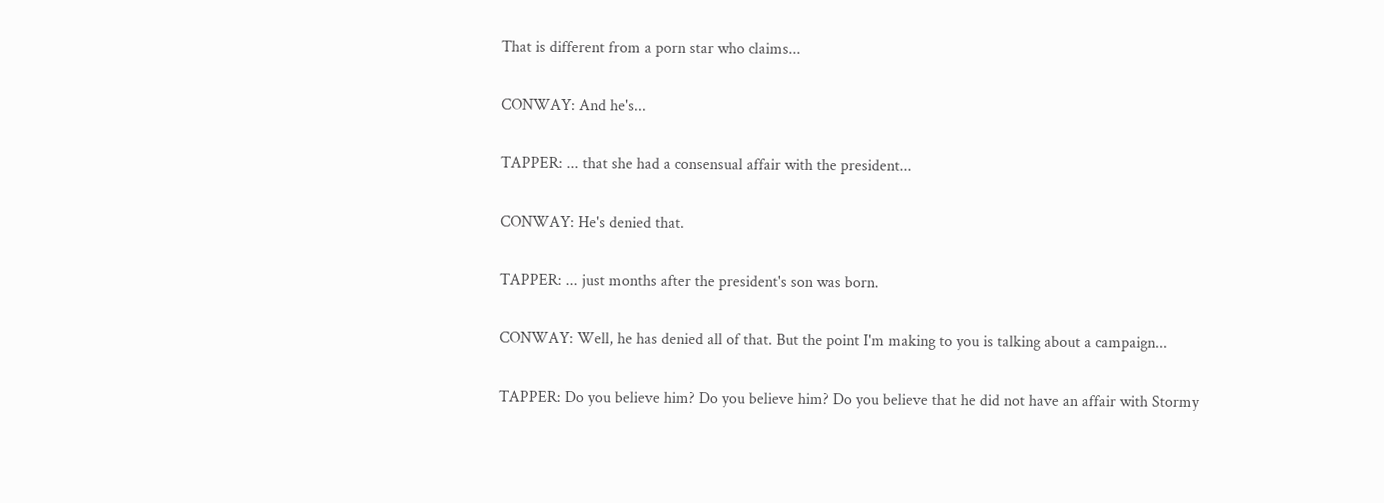That is different from a porn star who claims...

CONWAY: And he's...

TAPPER: ... that she had a consensual affair with the president...

CONWAY: He's denied that.

TAPPER: ... just months after the president's son was born.

CONWAY: Well, he has denied all of that. But the point I'm making to you is talking about a campaign...

TAPPER: Do you believe him? Do you believe him? Do you believe that he did not have an affair with Stormy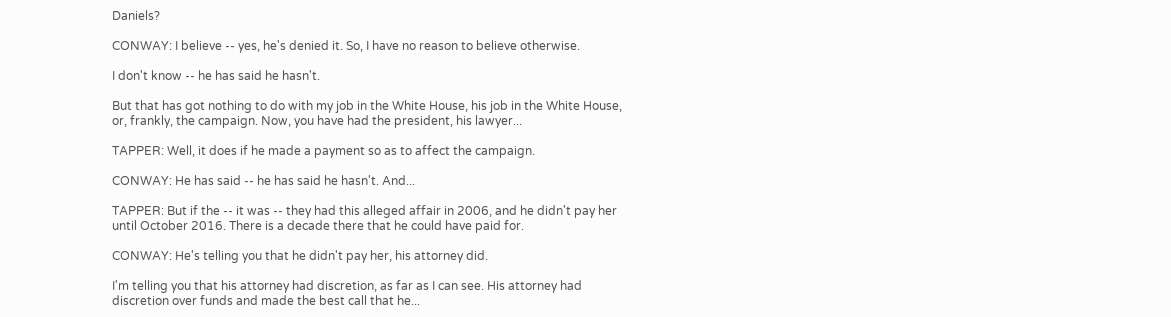Daniels?

CONWAY: I believe -- yes, he's denied it. So, I have no reason to believe otherwise.

I don't know -- he has said he hasn't.

But that has got nothing to do with my job in the White House, his job in the White House, or, frankly, the campaign. Now, you have had the president, his lawyer...

TAPPER: Well, it does if he made a payment so as to affect the campaign.

CONWAY: He has said -- he has said he hasn't. And...

TAPPER: But if the -- it was -- they had this alleged affair in 2006, and he didn't pay her until October 2016. There is a decade there that he could have paid for.

CONWAY: He's telling you that he didn't pay her, his attorney did.

I'm telling you that his attorney had discretion, as far as I can see. His attorney had discretion over funds and made the best call that he...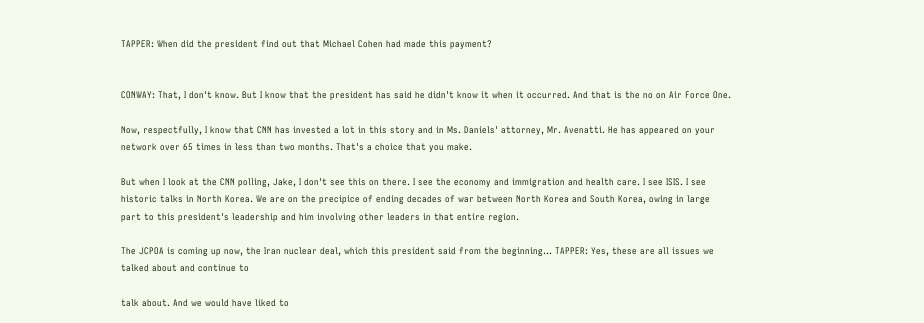TAPPER: When did the president find out that Michael Cohen had made this payment?


CONWAY: That, I don't know. But I know that the president has said he didn't know it when it occurred. And that is the no on Air Force One.

Now, respectfully, I know that CNN has invested a lot in this story and in Ms. Daniels' attorney, Mr. Avenatti. He has appeared on your network over 65 times in less than two months. That's a choice that you make.

But when I look at the CNN polling, Jake, I don't see this on there. I see the economy and immigration and health care. I see ISIS. I see historic talks in North Korea. We are on the precipice of ending decades of war between North Korea and South Korea, owing in large part to this president's leadership and him involving other leaders in that entire region.

The JCPOA is coming up now, the Iran nuclear deal, which this president said from the beginning... TAPPER: Yes, these are all issues we talked about and continue to

talk about. And we would have liked to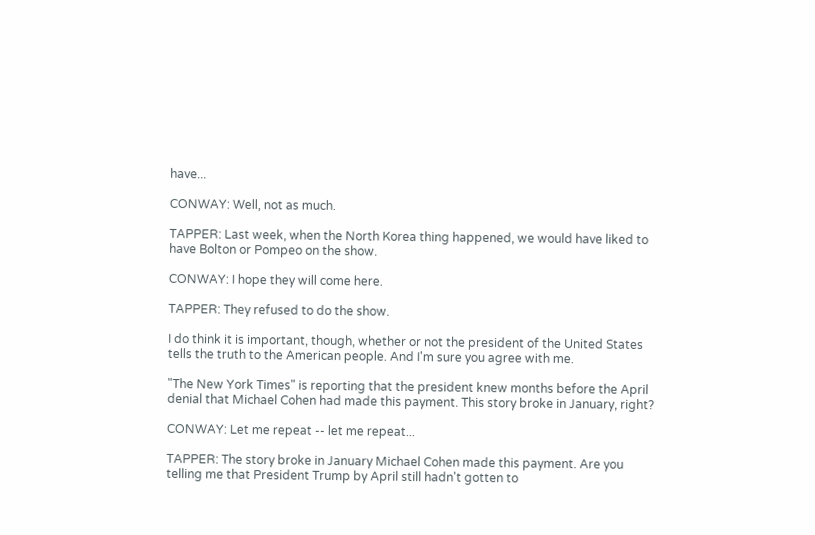have...

CONWAY: Well, not as much.

TAPPER: Last week, when the North Korea thing happened, we would have liked to have Bolton or Pompeo on the show.

CONWAY: I hope they will come here.

TAPPER: They refused to do the show.

I do think it is important, though, whether or not the president of the United States tells the truth to the American people. And I'm sure you agree with me.

"The New York Times" is reporting that the president knew months before the April denial that Michael Cohen had made this payment. This story broke in January, right?

CONWAY: Let me repeat -- let me repeat...

TAPPER: The story broke in January Michael Cohen made this payment. Are you telling me that President Trump by April still hadn't gotten to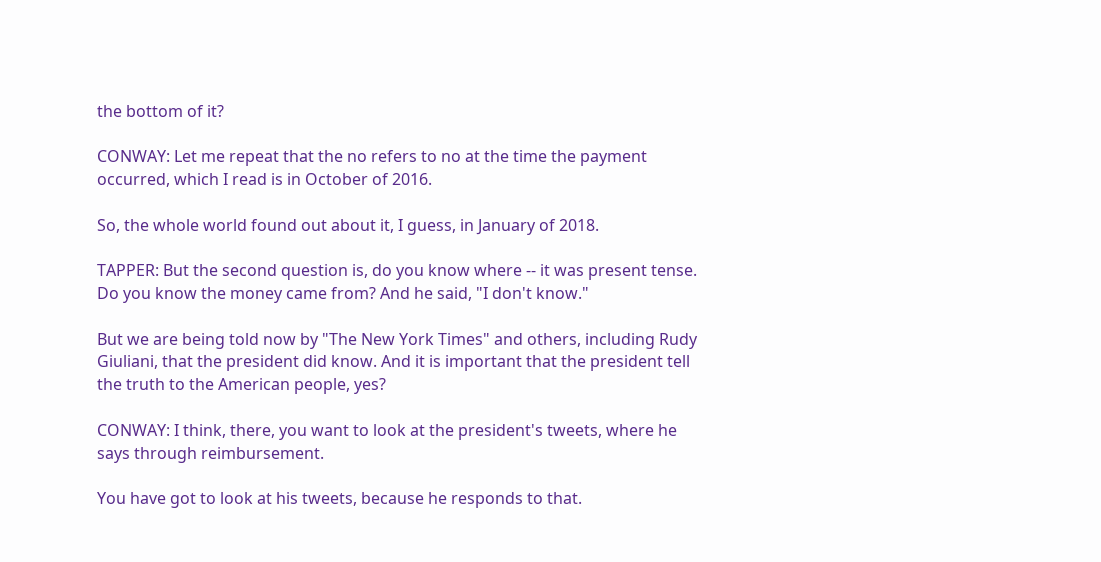the bottom of it?

CONWAY: Let me repeat that the no refers to no at the time the payment occurred, which I read is in October of 2016.

So, the whole world found out about it, I guess, in January of 2018.

TAPPER: But the second question is, do you know where -- it was present tense. Do you know the money came from? And he said, "I don't know."

But we are being told now by "The New York Times" and others, including Rudy Giuliani, that the president did know. And it is important that the president tell the truth to the American people, yes?

CONWAY: I think, there, you want to look at the president's tweets, where he says through reimbursement.

You have got to look at his tweets, because he responds to that.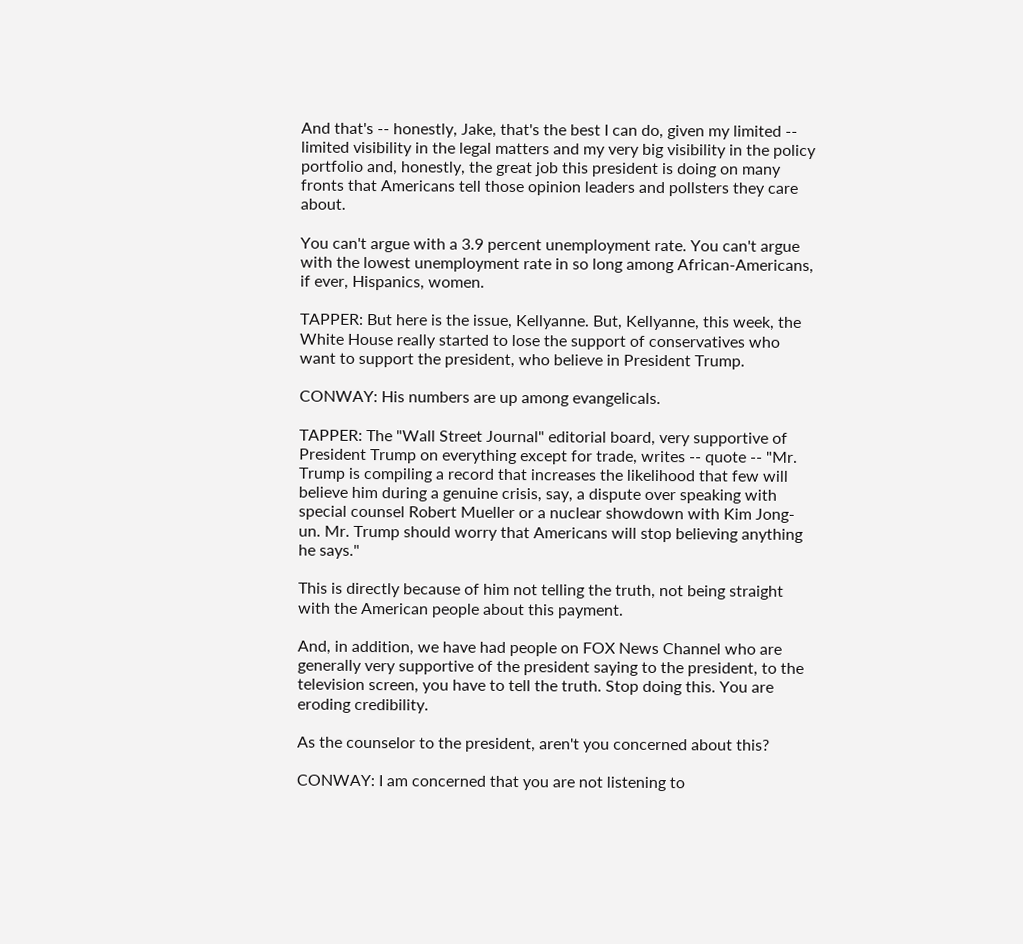And that's -- honestly, Jake, that's the best I can do, given my limited -- limited visibility in the legal matters and my very big visibility in the policy portfolio and, honestly, the great job this president is doing on many fronts that Americans tell those opinion leaders and pollsters they care about.

You can't argue with a 3.9 percent unemployment rate. You can't argue with the lowest unemployment rate in so long among African-Americans, if ever, Hispanics, women.

TAPPER: But here is the issue, Kellyanne. But, Kellyanne, this week, the White House really started to lose the support of conservatives who want to support the president, who believe in President Trump.

CONWAY: His numbers are up among evangelicals.

TAPPER: The "Wall Street Journal" editorial board, very supportive of President Trump on everything except for trade, writes -- quote -- "Mr. Trump is compiling a record that increases the likelihood that few will believe him during a genuine crisis, say, a dispute over speaking with special counsel Robert Mueller or a nuclear showdown with Kim Jong-un. Mr. Trump should worry that Americans will stop believing anything he says."

This is directly because of him not telling the truth, not being straight with the American people about this payment.

And, in addition, we have had people on FOX News Channel who are generally very supportive of the president saying to the president, to the television screen, you have to tell the truth. Stop doing this. You are eroding credibility.

As the counselor to the president, aren't you concerned about this?

CONWAY: I am concerned that you are not listening to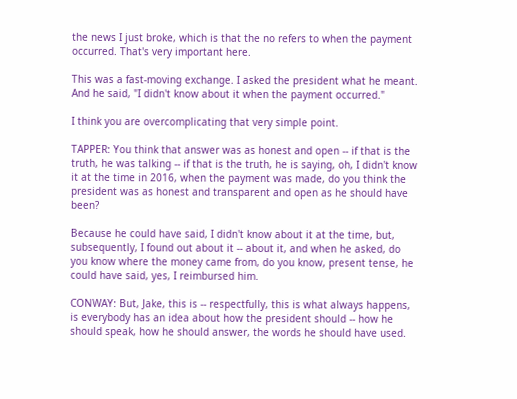the news I just broke, which is that the no refers to when the payment occurred. That's very important here.

This was a fast-moving exchange. I asked the president what he meant. And he said, "I didn't know about it when the payment occurred."

I think you are overcomplicating that very simple point.

TAPPER: You think that answer was as honest and open -- if that is the truth, he was talking -- if that is the truth, he is saying, oh, I didn't know it at the time in 2016, when the payment was made, do you think the president was as honest and transparent and open as he should have been?

Because he could have said, I didn't know about it at the time, but, subsequently, I found out about it -- about it, and when he asked, do you know where the money came from, do you know, present tense, he could have said, yes, I reimbursed him.

CONWAY: But, Jake, this is -- respectfully, this is what always happens, is everybody has an idea about how the president should -- how he should speak, how he should answer, the words he should have used.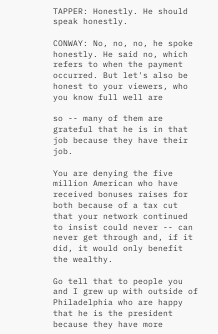TAPPER: Honestly. He should speak honestly.

CONWAY: No, no, no, he spoke honestly. He said no, which refers to when the payment occurred. But let's also be honest to your viewers, who you know full well are

so -- many of them are grateful that he is in that job because they have their job.

You are denying the five million American who have received bonuses raises for both because of a tax cut that your network continued to insist could never -- can never get through and, if it did, it would only benefit the wealthy.

Go tell that to people you and I grew up with outside of Philadelphia who are happy that he is the president because they have more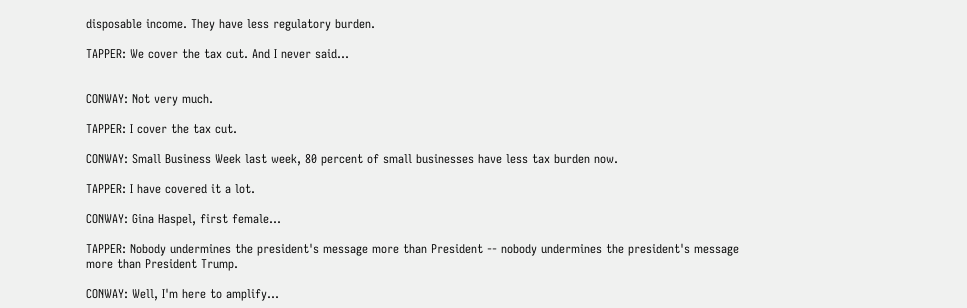disposable income. They have less regulatory burden.

TAPPER: We cover the tax cut. And I never said...


CONWAY: Not very much.

TAPPER: I cover the tax cut.

CONWAY: Small Business Week last week, 80 percent of small businesses have less tax burden now.

TAPPER: I have covered it a lot.

CONWAY: Gina Haspel, first female...

TAPPER: Nobody undermines the president's message more than President -- nobody undermines the president's message more than President Trump.

CONWAY: Well, I'm here to amplify...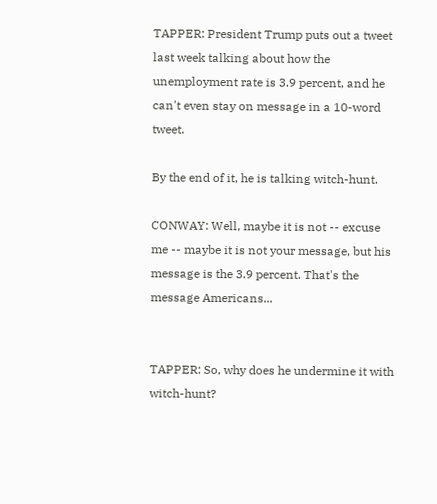TAPPER: President Trump puts out a tweet last week talking about how the unemployment rate is 3.9 percent, and he can't even stay on message in a 10-word tweet.

By the end of it, he is talking witch-hunt.

CONWAY: Well, maybe it is not -- excuse me -- maybe it is not your message, but his message is the 3.9 percent. That's the message Americans...


TAPPER: So, why does he undermine it with witch-hunt?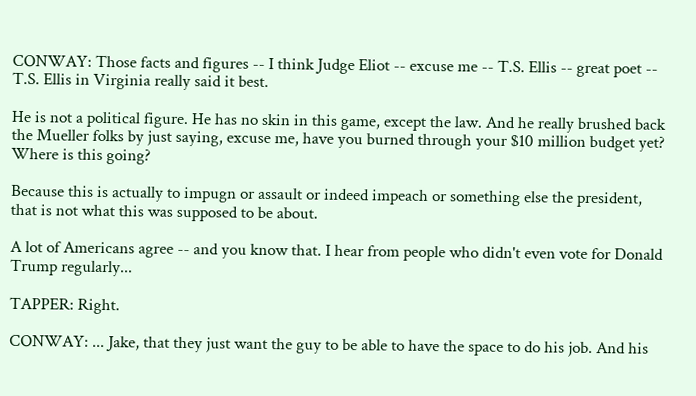CONWAY: Those facts and figures -- I think Judge Eliot -- excuse me -- T.S. Ellis -- great poet -- T.S. Ellis in Virginia really said it best.

He is not a political figure. He has no skin in this game, except the law. And he really brushed back the Mueller folks by just saying, excuse me, have you burned through your $10 million budget yet? Where is this going?

Because this is actually to impugn or assault or indeed impeach or something else the president, that is not what this was supposed to be about.

A lot of Americans agree -- and you know that. I hear from people who didn't even vote for Donald Trump regularly...

TAPPER: Right.

CONWAY: ... Jake, that they just want the guy to be able to have the space to do his job. And his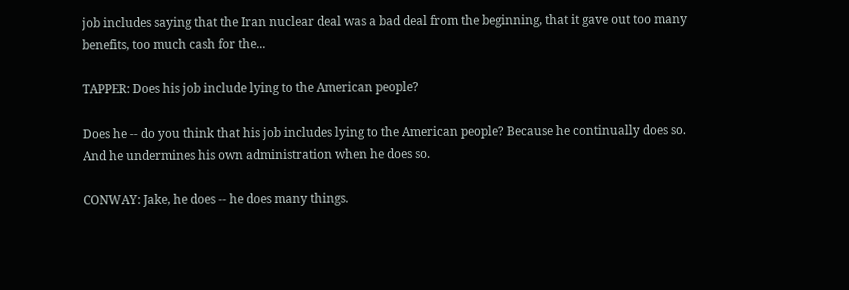job includes saying that the Iran nuclear deal was a bad deal from the beginning, that it gave out too many benefits, too much cash for the...

TAPPER: Does his job include lying to the American people?

Does he -- do you think that his job includes lying to the American people? Because he continually does so. And he undermines his own administration when he does so.

CONWAY: Jake, he does -- he does many things.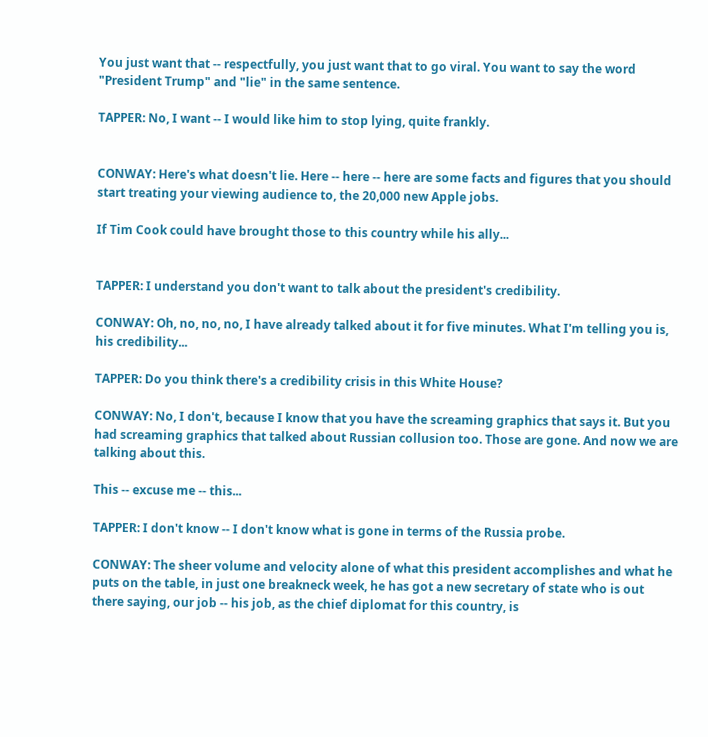You just want that -- respectfully, you just want that to go viral. You want to say the word "President Trump" and "lie" in the same sentence.

TAPPER: No, I want -- I would like him to stop lying, quite frankly.


CONWAY: Here's what doesn't lie. Here -- here -- here are some facts and figures that you should start treating your viewing audience to, the 20,000 new Apple jobs.

If Tim Cook could have brought those to this country while his ally...


TAPPER: I understand you don't want to talk about the president's credibility.

CONWAY: Oh, no, no, no, I have already talked about it for five minutes. What I'm telling you is, his credibility...

TAPPER: Do you think there's a credibility crisis in this White House?

CONWAY: No, I don't, because I know that you have the screaming graphics that says it. But you had screaming graphics that talked about Russian collusion too. Those are gone. And now we are talking about this.

This -- excuse me -- this...

TAPPER: I don't know -- I don't know what is gone in terms of the Russia probe.

CONWAY: The sheer volume and velocity alone of what this president accomplishes and what he puts on the table, in just one breakneck week, he has got a new secretary of state who is out there saying, our job -- his job, as the chief diplomat for this country, is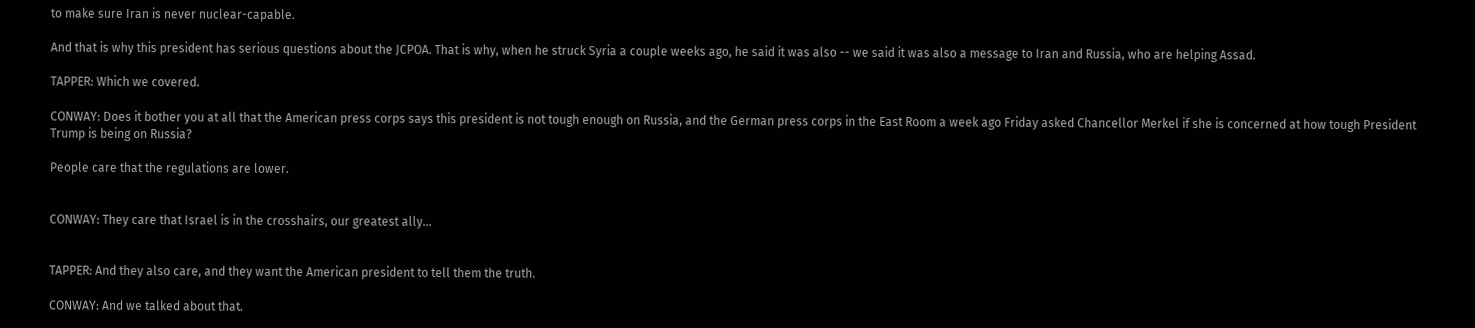to make sure Iran is never nuclear-capable.

And that is why this president has serious questions about the JCPOA. That is why, when he struck Syria a couple weeks ago, he said it was also -- we said it was also a message to Iran and Russia, who are helping Assad.

TAPPER: Which we covered.

CONWAY: Does it bother you at all that the American press corps says this president is not tough enough on Russia, and the German press corps in the East Room a week ago Friday asked Chancellor Merkel if she is concerned at how tough President Trump is being on Russia?

People care that the regulations are lower.


CONWAY: They care that Israel is in the crosshairs, our greatest ally...


TAPPER: And they also care, and they want the American president to tell them the truth.

CONWAY: And we talked about that.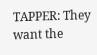TAPPER: They want the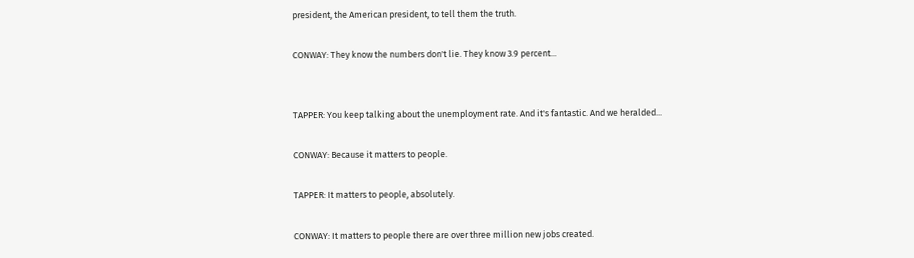president, the American president, to tell them the truth.

CONWAY: They know the numbers don't lie. They know 3.9 percent...


TAPPER: You keep talking about the unemployment rate. And it's fantastic. And we heralded...

CONWAY: Because it matters to people.

TAPPER: It matters to people, absolutely.

CONWAY: It matters to people there are over three million new jobs created.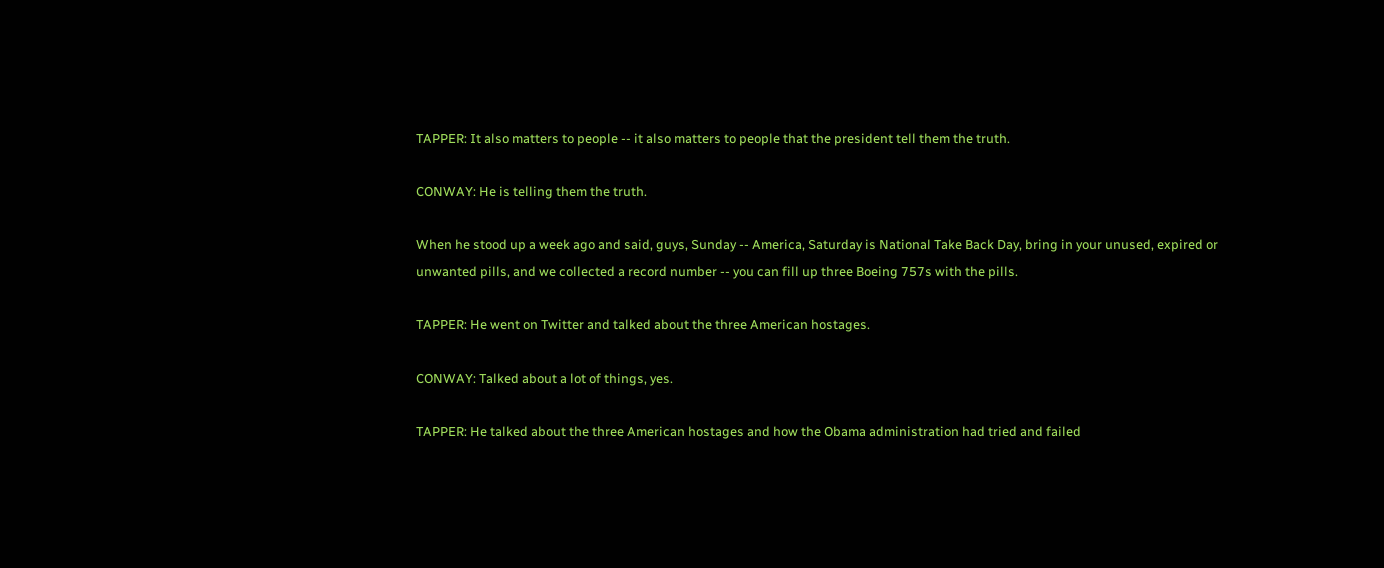TAPPER: It also matters to people -- it also matters to people that the president tell them the truth.

CONWAY: He is telling them the truth.

When he stood up a week ago and said, guys, Sunday -- America, Saturday is National Take Back Day, bring in your unused, expired or unwanted pills, and we collected a record number -- you can fill up three Boeing 757s with the pills.

TAPPER: He went on Twitter and talked about the three American hostages.

CONWAY: Talked about a lot of things, yes.

TAPPER: He talked about the three American hostages and how the Obama administration had tried and failed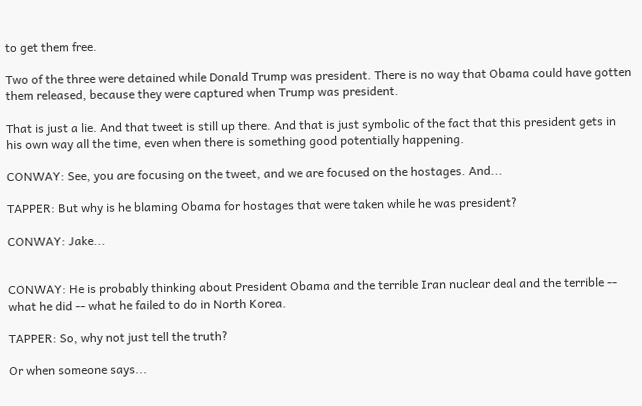to get them free.

Two of the three were detained while Donald Trump was president. There is no way that Obama could have gotten them released, because they were captured when Trump was president.

That is just a lie. And that tweet is still up there. And that is just symbolic of the fact that this president gets in his own way all the time, even when there is something good potentially happening.

CONWAY: See, you are focusing on the tweet, and we are focused on the hostages. And...

TAPPER: But why is he blaming Obama for hostages that were taken while he was president?

CONWAY: Jake...


CONWAY: He is probably thinking about President Obama and the terrible Iran nuclear deal and the terrible -- what he did -- what he failed to do in North Korea.

TAPPER: So, why not just tell the truth?

Or when someone says...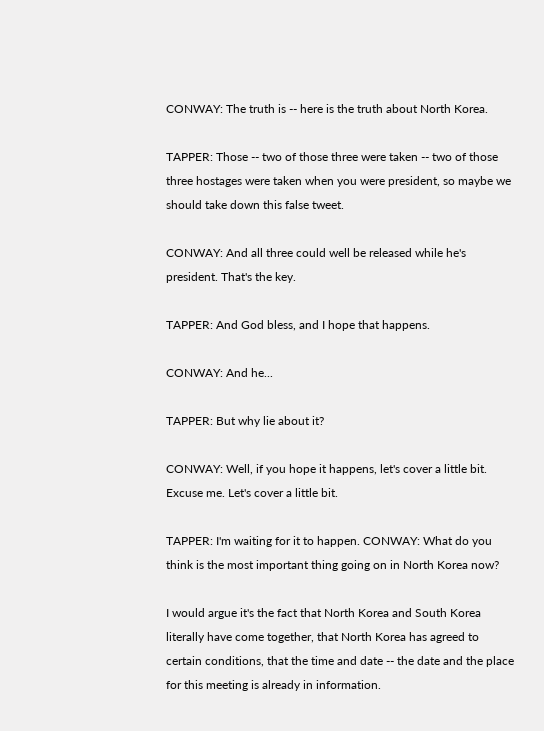CONWAY: The truth is -- here is the truth about North Korea.

TAPPER: Those -- two of those three were taken -- two of those three hostages were taken when you were president, so maybe we should take down this false tweet.

CONWAY: And all three could well be released while he's president. That's the key.

TAPPER: And God bless, and I hope that happens.

CONWAY: And he...

TAPPER: But why lie about it?

CONWAY: Well, if you hope it happens, let's cover a little bit. Excuse me. Let's cover a little bit.

TAPPER: I'm waiting for it to happen. CONWAY: What do you think is the most important thing going on in North Korea now?

I would argue it's the fact that North Korea and South Korea literally have come together, that North Korea has agreed to certain conditions, that the time and date -- the date and the place for this meeting is already in information.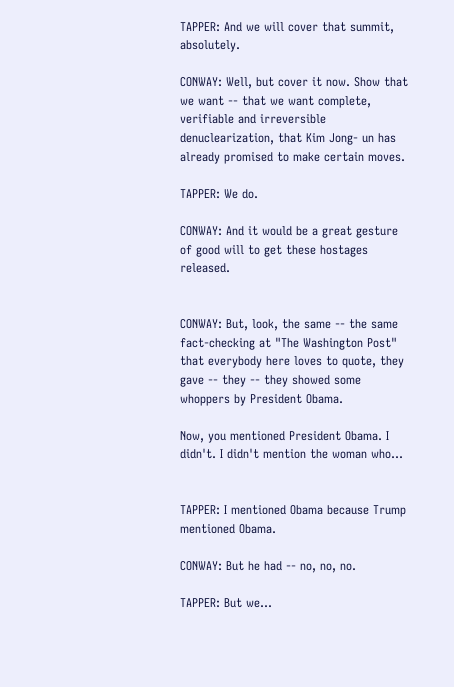TAPPER: And we will cover that summit, absolutely.

CONWAY: Well, but cover it now. Show that we want -- that we want complete, verifiable and irreversible denuclearization, that Kim Jong- un has already promised to make certain moves.

TAPPER: We do.

CONWAY: And it would be a great gesture of good will to get these hostages released.


CONWAY: But, look, the same -- the same fact-checking at "The Washington Post" that everybody here loves to quote, they gave -- they -- they showed some whoppers by President Obama.

Now, you mentioned President Obama. I didn't. I didn't mention the woman who...


TAPPER: I mentioned Obama because Trump mentioned Obama.

CONWAY: But he had -- no, no, no.

TAPPER: But we...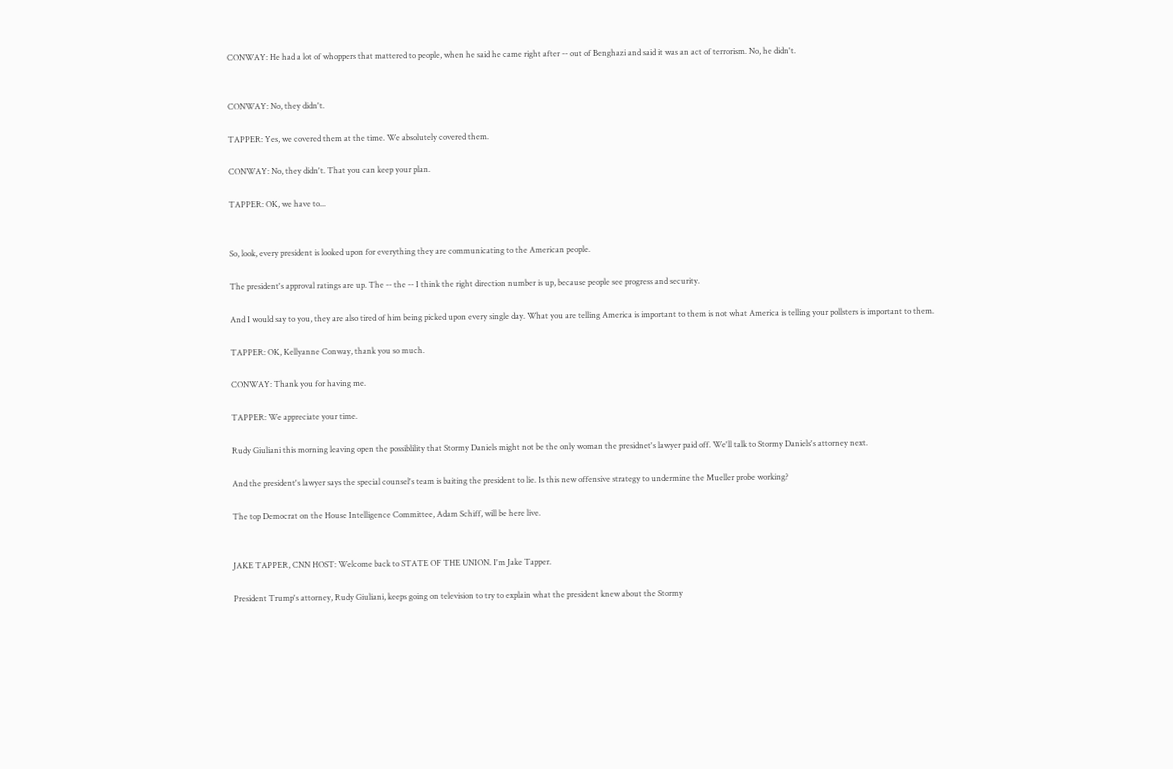CONWAY: He had a lot of whoppers that mattered to people, when he said he came right after -- out of Benghazi and said it was an act of terrorism. No, he didn't.


CONWAY: No, they didn't.

TAPPER: Yes, we covered them at the time. We absolutely covered them.

CONWAY: No, they didn't. That you can keep your plan.

TAPPER: OK, we have to...


So, look, every president is looked upon for everything they are communicating to the American people.

The president's approval ratings are up. The -- the -- I think the right direction number is up, because people see progress and security.

And I would say to you, they are also tired of him being picked upon every single day. What you are telling America is important to them is not what America is telling your pollsters is important to them.

TAPPER: OK, Kellyanne Conway, thank you so much.

CONWAY: Thank you for having me.

TAPPER: We appreciate your time.

Rudy Giuliani this morning leaving open the possiblility that Stormy Daniels might not be the only woman the presidnet's lawyer paid off. We'll talk to Stormy Daniels's attorney next.

And the president's lawyer says the special counsel's team is baiting the president to lie. Is this new offensive strategy to undermine the Mueller probe working?

The top Democrat on the House Intelligence Committee, Adam Schiff, will be here live.


JAKE TAPPER, CNN HOST: Welcome back to STATE OF THE UNION. I'm Jake Tapper.

President Trump's attorney, Rudy Giuliani, keeps going on television to try to explain what the president knew about the Stormy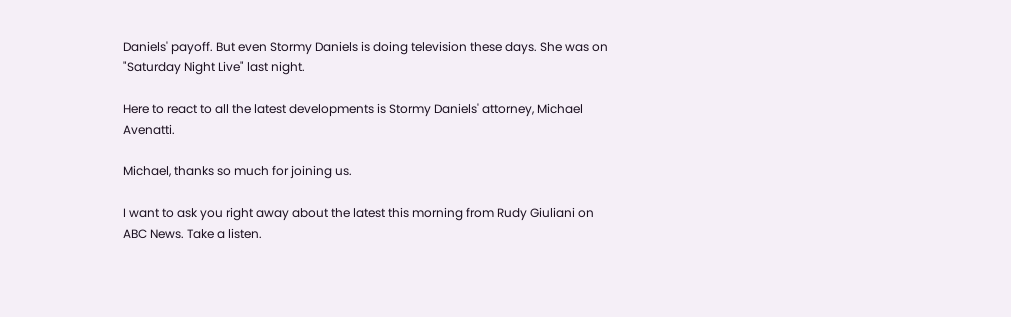Daniels' payoff. But even Stormy Daniels is doing television these days. She was on "Saturday Night Live" last night.

Here to react to all the latest developments is Stormy Daniels' attorney, Michael Avenatti.

Michael, thanks so much for joining us.

I want to ask you right away about the latest this morning from Rudy Giuliani on ABC News. Take a listen.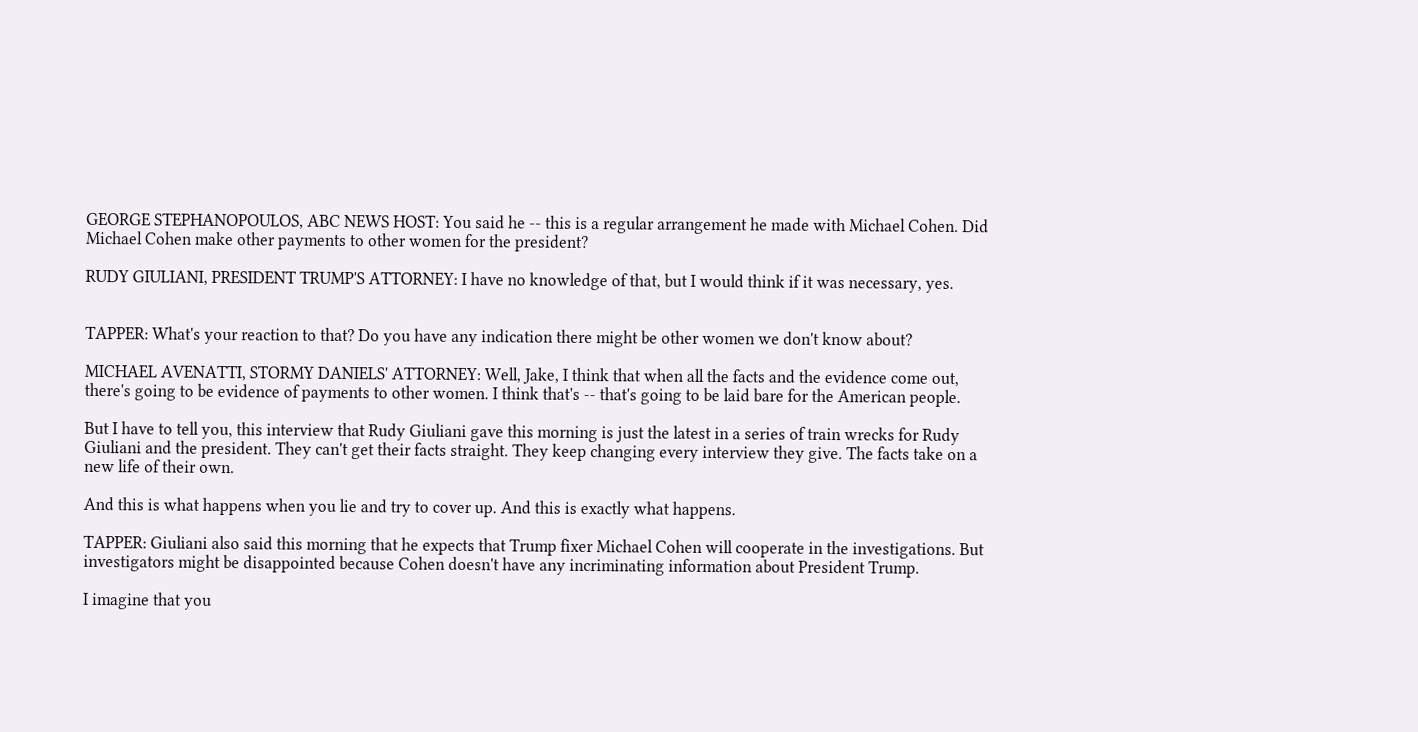GEORGE STEPHANOPOULOS, ABC NEWS HOST: You said he -- this is a regular arrangement he made with Michael Cohen. Did Michael Cohen make other payments to other women for the president?

RUDY GIULIANI, PRESIDENT TRUMP'S ATTORNEY: I have no knowledge of that, but I would think if it was necessary, yes.


TAPPER: What's your reaction to that? Do you have any indication there might be other women we don't know about?

MICHAEL AVENATTI, STORMY DANIELS' ATTORNEY: Well, Jake, I think that when all the facts and the evidence come out, there's going to be evidence of payments to other women. I think that's -- that's going to be laid bare for the American people.

But I have to tell you, this interview that Rudy Giuliani gave this morning is just the latest in a series of train wrecks for Rudy Giuliani and the president. They can't get their facts straight. They keep changing every interview they give. The facts take on a new life of their own.

And this is what happens when you lie and try to cover up. And this is exactly what happens.

TAPPER: Giuliani also said this morning that he expects that Trump fixer Michael Cohen will cooperate in the investigations. But investigators might be disappointed because Cohen doesn't have any incriminating information about President Trump.

I imagine that you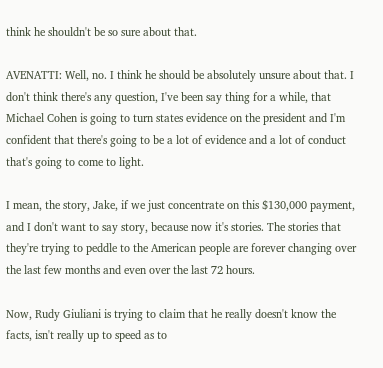think he shouldn't be so sure about that.

AVENATTI: Well, no. I think he should be absolutely unsure about that. I don't think there's any question, I've been say thing for a while, that Michael Cohen is going to turn states evidence on the president and I'm confident that there's going to be a lot of evidence and a lot of conduct that's going to come to light.

I mean, the story, Jake, if we just concentrate on this $130,000 payment, and I don't want to say story, because now it's stories. The stories that they're trying to peddle to the American people are forever changing over the last few months and even over the last 72 hours.

Now, Rudy Giuliani is trying to claim that he really doesn't know the facts, isn't really up to speed as to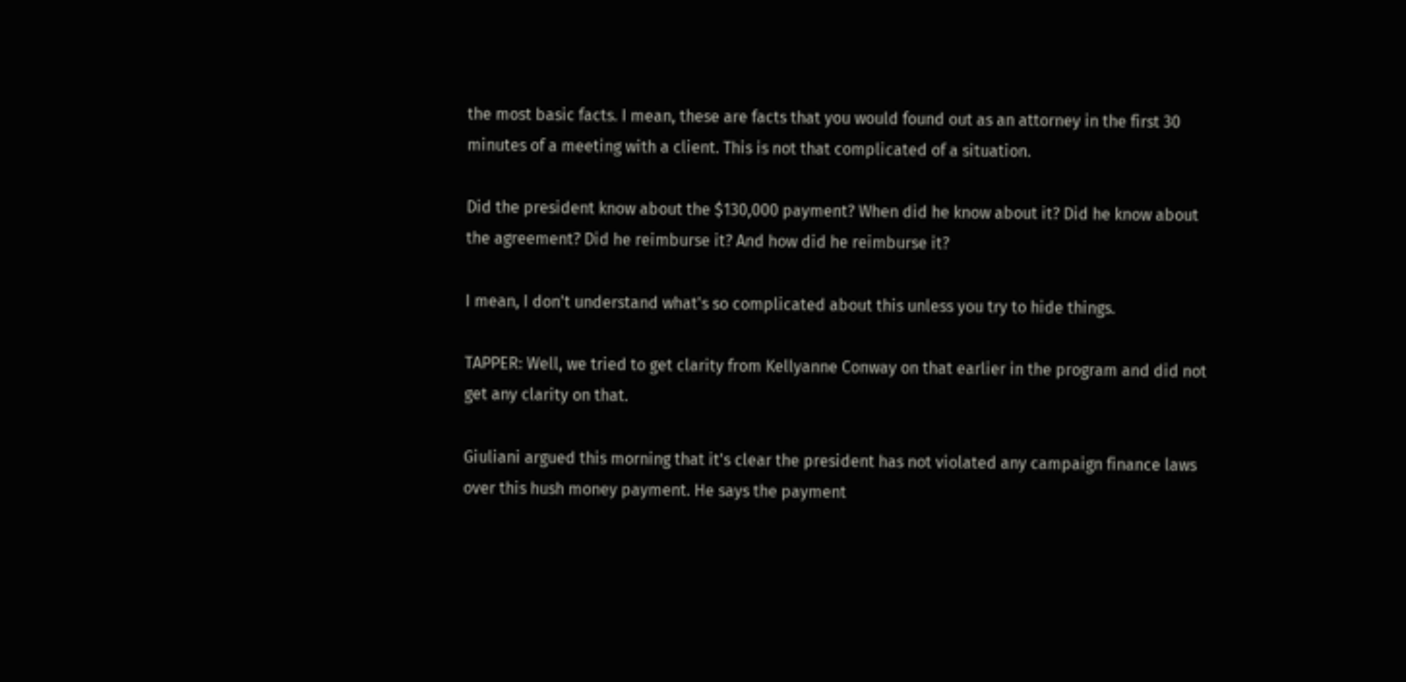the most basic facts. I mean, these are facts that you would found out as an attorney in the first 30 minutes of a meeting with a client. This is not that complicated of a situation.

Did the president know about the $130,000 payment? When did he know about it? Did he know about the agreement? Did he reimburse it? And how did he reimburse it?

I mean, I don't understand what's so complicated about this unless you try to hide things.

TAPPER: Well, we tried to get clarity from Kellyanne Conway on that earlier in the program and did not get any clarity on that.

Giuliani argued this morning that it's clear the president has not violated any campaign finance laws over this hush money payment. He says the payment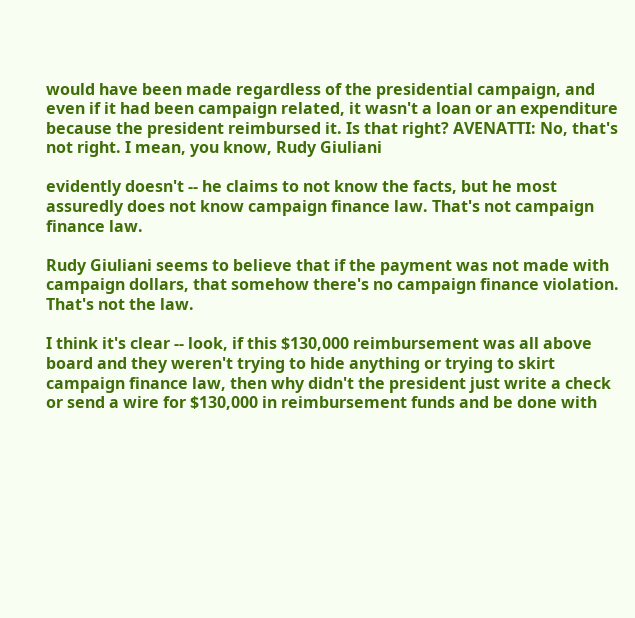would have been made regardless of the presidential campaign, and even if it had been campaign related, it wasn't a loan or an expenditure because the president reimbursed it. Is that right? AVENATTI: No, that's not right. I mean, you know, Rudy Giuliani

evidently doesn't -- he claims to not know the facts, but he most assuredly does not know campaign finance law. That's not campaign finance law.

Rudy Giuliani seems to believe that if the payment was not made with campaign dollars, that somehow there's no campaign finance violation. That's not the law.

I think it's clear -- look, if this $130,000 reimbursement was all above board and they weren't trying to hide anything or trying to skirt campaign finance law, then why didn't the president just write a check or send a wire for $130,000 in reimbursement funds and be done with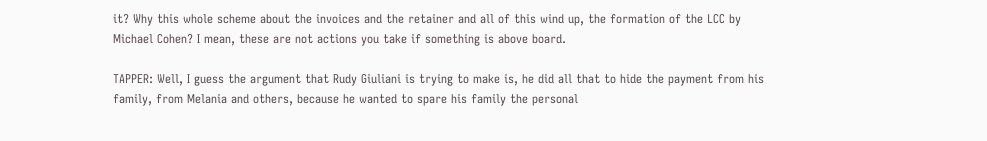it? Why this whole scheme about the invoices and the retainer and all of this wind up, the formation of the LCC by Michael Cohen? I mean, these are not actions you take if something is above board.

TAPPER: Well, I guess the argument that Rudy Giuliani is trying to make is, he did all that to hide the payment from his family, from Melania and others, because he wanted to spare his family the personal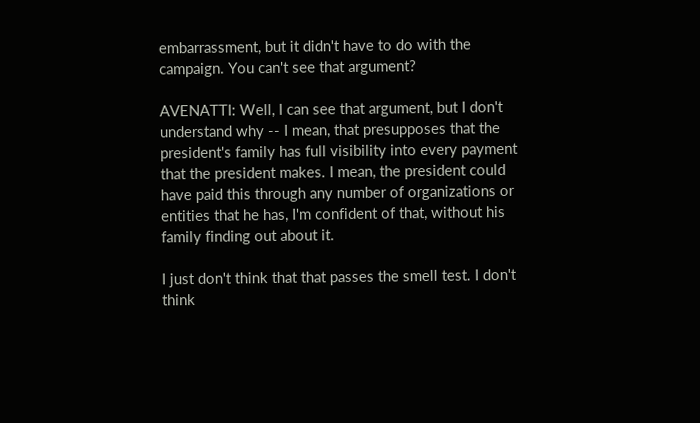embarrassment, but it didn't have to do with the campaign. You can't see that argument?

AVENATTI: Well, I can see that argument, but I don't understand why -- I mean, that presupposes that the president's family has full visibility into every payment that the president makes. I mean, the president could have paid this through any number of organizations or entities that he has, I'm confident of that, without his family finding out about it.

I just don't think that that passes the smell test. I don't think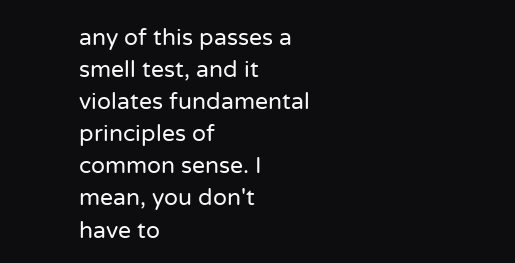any of this passes a smell test, and it violates fundamental principles of common sense. I mean, you don't have to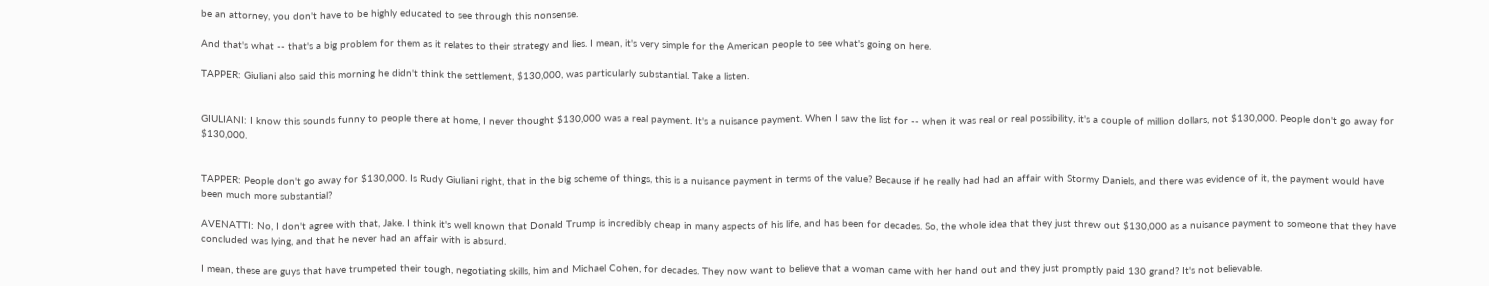be an attorney, you don't have to be highly educated to see through this nonsense.

And that's what -- that's a big problem for them as it relates to their strategy and lies. I mean, it's very simple for the American people to see what's going on here.

TAPPER: Giuliani also said this morning he didn't think the settlement, $130,000, was particularly substantial. Take a listen.


GIULIANI: I know this sounds funny to people there at home, I never thought $130,000 was a real payment. It's a nuisance payment. When I saw the list for -- when it was real or real possibility, it's a couple of million dollars, not $130,000. People don't go away for $130,000.


TAPPER: People don't go away for $130,000. Is Rudy Giuliani right, that in the big scheme of things, this is a nuisance payment in terms of the value? Because if he really had had an affair with Stormy Daniels, and there was evidence of it, the payment would have been much more substantial?

AVENATTI: No, I don't agree with that, Jake. I think it's well known that Donald Trump is incredibly cheap in many aspects of his life, and has been for decades. So, the whole idea that they just threw out $130,000 as a nuisance payment to someone that they have concluded was lying, and that he never had an affair with is absurd.

I mean, these are guys that have trumpeted their tough, negotiating skills, him and Michael Cohen, for decades. They now want to believe that a woman came with her hand out and they just promptly paid 130 grand? It's not believable.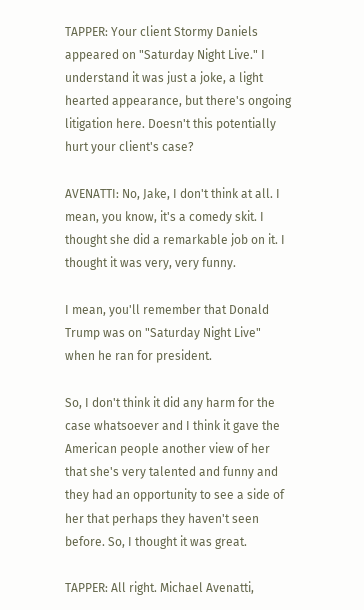TAPPER: Your client Stormy Daniels appeared on "Saturday Night Live." I understand it was just a joke, a light hearted appearance, but there's ongoing litigation here. Doesn't this potentially hurt your client's case?

AVENATTI: No, Jake, I don't think at all. I mean, you know, it's a comedy skit. I thought she did a remarkable job on it. I thought it was very, very funny.

I mean, you'll remember that Donald Trump was on "Saturday Night Live" when he ran for president.

So, I don't think it did any harm for the case whatsoever and I think it gave the American people another view of her that she's very talented and funny and they had an opportunity to see a side of her that perhaps they haven't seen before. So, I thought it was great.

TAPPER: All right. Michael Avenatti,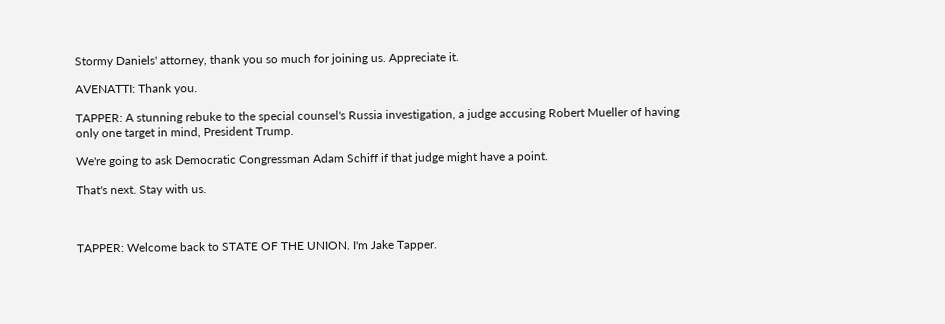Stormy Daniels' attorney, thank you so much for joining us. Appreciate it.

AVENATTI: Thank you.

TAPPER: A stunning rebuke to the special counsel's Russia investigation, a judge accusing Robert Mueller of having only one target in mind, President Trump.

We're going to ask Democratic Congressman Adam Schiff if that judge might have a point.

That's next. Stay with us.



TAPPER: Welcome back to STATE OF THE UNION. I'm Jake Tapper.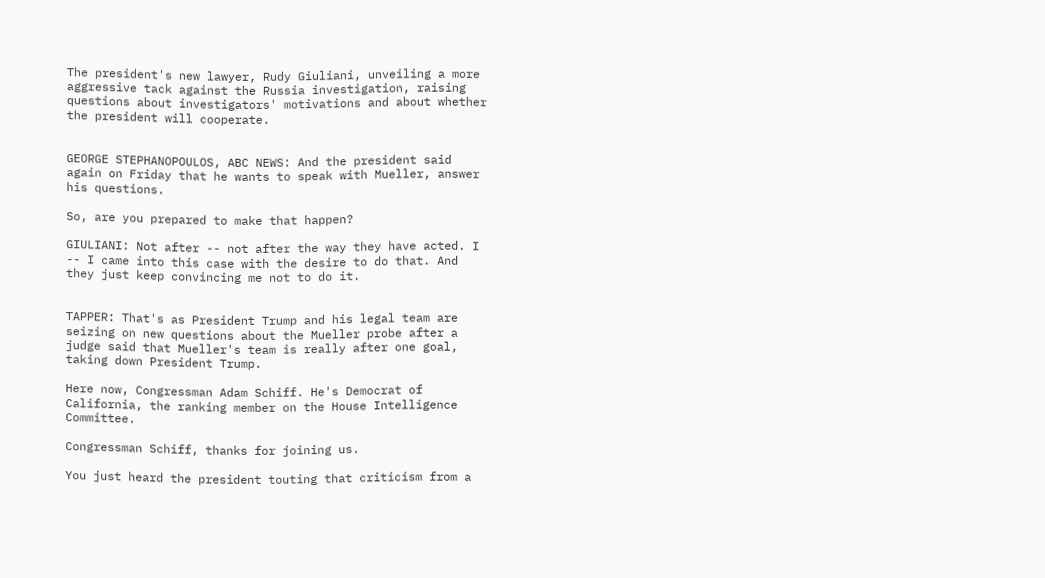The president's new lawyer, Rudy Giuliani, unveiling a more aggressive tack against the Russia investigation, raising questions about investigators' motivations and about whether the president will cooperate.


GEORGE STEPHANOPOULOS, ABC NEWS: And the president said again on Friday that he wants to speak with Mueller, answer his questions.

So, are you prepared to make that happen?

GIULIANI: Not after -- not after the way they have acted. I -- I came into this case with the desire to do that. And they just keep convincing me not to do it.


TAPPER: That's as President Trump and his legal team are seizing on new questions about the Mueller probe after a judge said that Mueller's team is really after one goal, taking down President Trump.

Here now, Congressman Adam Schiff. He's Democrat of California, the ranking member on the House Intelligence Committee.

Congressman Schiff, thanks for joining us.

You just heard the president touting that criticism from a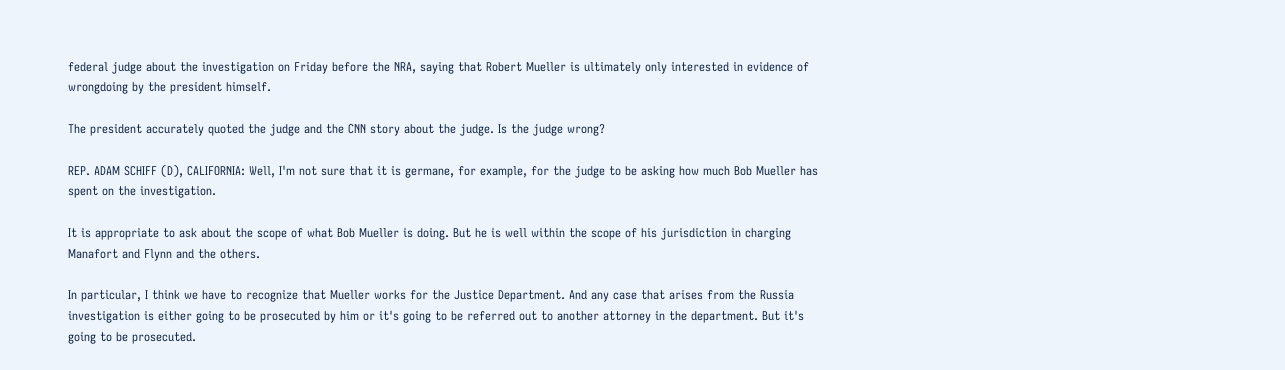federal judge about the investigation on Friday before the NRA, saying that Robert Mueller is ultimately only interested in evidence of wrongdoing by the president himself.

The president accurately quoted the judge and the CNN story about the judge. Is the judge wrong?

REP. ADAM SCHIFF (D), CALIFORNIA: Well, I'm not sure that it is germane, for example, for the judge to be asking how much Bob Mueller has spent on the investigation.

It is appropriate to ask about the scope of what Bob Mueller is doing. But he is well within the scope of his jurisdiction in charging Manafort and Flynn and the others.

In particular, I think we have to recognize that Mueller works for the Justice Department. And any case that arises from the Russia investigation is either going to be prosecuted by him or it's going to be referred out to another attorney in the department. But it's going to be prosecuted.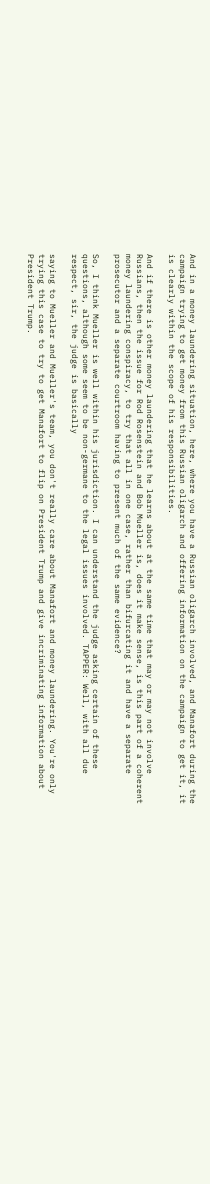And in a money laundering situation, here, where you have a Russian oligarch involved, and Manafort during the campaign trying to get money from this Russian oligarch and offering information on the campaign to get it, it is clearly within the scope of his responsibilities.

And if there is other money laundering that he learns about at the same time that may or may not involve Russians, then the issue for Rod Rosenstein and Bob Mueller is, does it make sense, is this part of a coherent money laundering conspiracy, to try that all in one case, rather than bifurcating it and have a separate prosecutor and a separate courtroom having to present much of the same evidence?

So, I think Mueller is well within his jurisdiction. I can understand the judge asking certain of these questions, although some seem to be non-germane to the legal issues involved. TAPPER: Well, with all due respect, sir, the judge is basically

saying to Mueller and Mueller's team, you don't really care about Manafort and money laundering. You're only trying this case to try to get Manafort to flip on President Trump and give incriminating information about President Trump.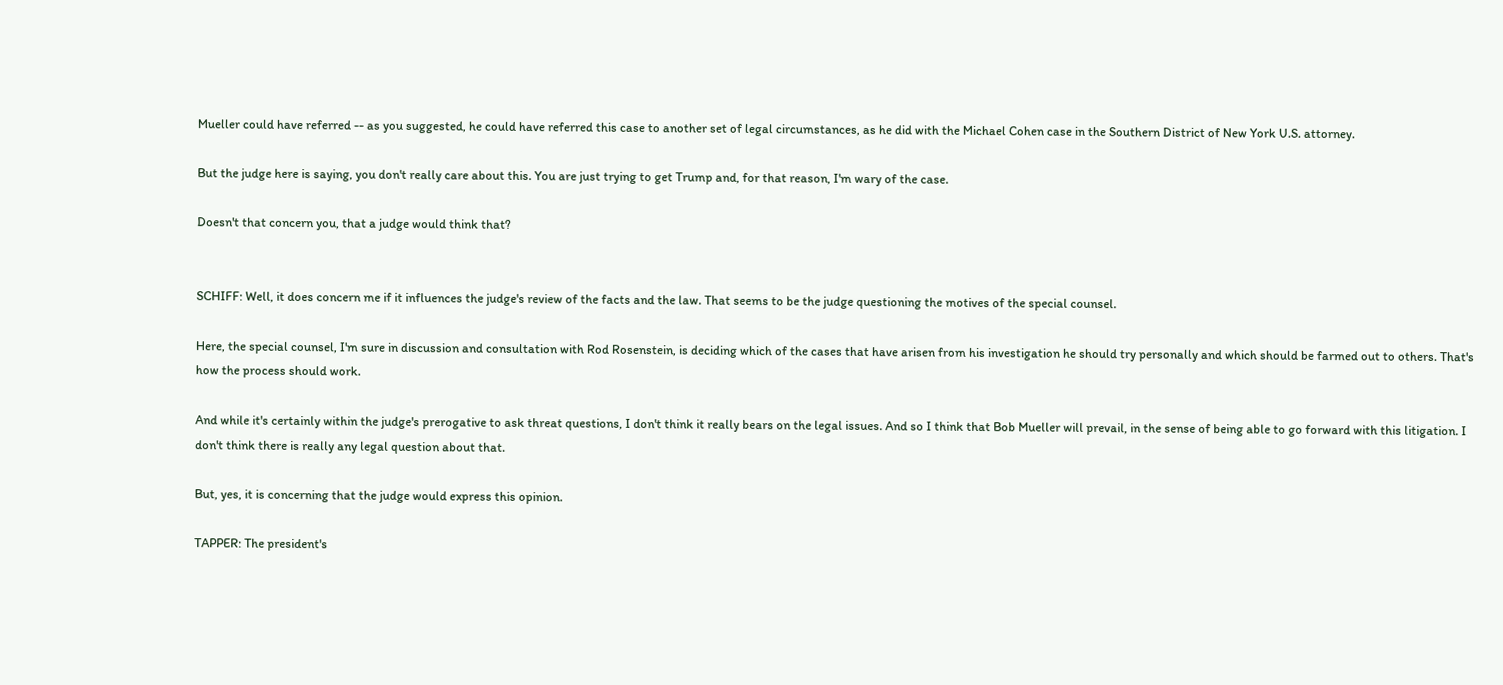Mueller could have referred -- as you suggested, he could have referred this case to another set of legal circumstances, as he did with the Michael Cohen case in the Southern District of New York U.S. attorney.

But the judge here is saying, you don't really care about this. You are just trying to get Trump and, for that reason, I'm wary of the case.

Doesn't that concern you, that a judge would think that?


SCHIFF: Well, it does concern me if it influences the judge's review of the facts and the law. That seems to be the judge questioning the motives of the special counsel.

Here, the special counsel, I'm sure in discussion and consultation with Rod Rosenstein, is deciding which of the cases that have arisen from his investigation he should try personally and which should be farmed out to others. That's how the process should work.

And while it's certainly within the judge's prerogative to ask threat questions, I don't think it really bears on the legal issues. And so I think that Bob Mueller will prevail, in the sense of being able to go forward with this litigation. I don't think there is really any legal question about that.

But, yes, it is concerning that the judge would express this opinion.

TAPPER: The president's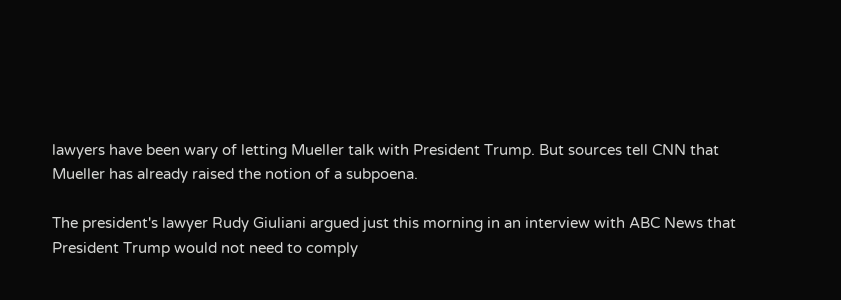lawyers have been wary of letting Mueller talk with President Trump. But sources tell CNN that Mueller has already raised the notion of a subpoena.

The president's lawyer Rudy Giuliani argued just this morning in an interview with ABC News that President Trump would not need to comply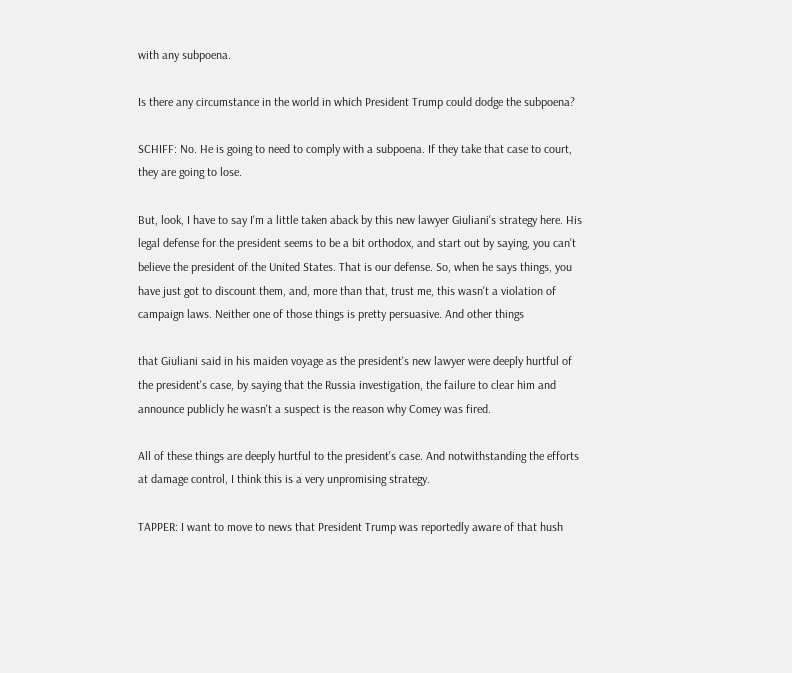with any subpoena.

Is there any circumstance in the world in which President Trump could dodge the subpoena?

SCHIFF: No. He is going to need to comply with a subpoena. If they take that case to court, they are going to lose.

But, look, I have to say I'm a little taken aback by this new lawyer Giuliani's strategy here. His legal defense for the president seems to be a bit orthodox, and start out by saying, you can't believe the president of the United States. That is our defense. So, when he says things, you have just got to discount them, and, more than that, trust me, this wasn't a violation of campaign laws. Neither one of those things is pretty persuasive. And other things

that Giuliani said in his maiden voyage as the president's new lawyer were deeply hurtful of the president's case, by saying that the Russia investigation, the failure to clear him and announce publicly he wasn't a suspect is the reason why Comey was fired.

All of these things are deeply hurtful to the president's case. And notwithstanding the efforts at damage control, I think this is a very unpromising strategy.

TAPPER: I want to move to news that President Trump was reportedly aware of that hush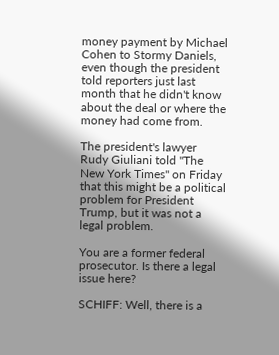money payment by Michael Cohen to Stormy Daniels, even though the president told reporters just last month that he didn't know about the deal or where the money had come from.

The president's lawyer Rudy Giuliani told "The New York Times" on Friday that this might be a political problem for President Trump, but it was not a legal problem.

You are a former federal prosecutor. Is there a legal issue here?

SCHIFF: Well, there is a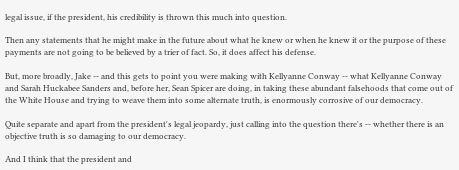legal issue, if the president, his credibility is thrown this much into question.

Then any statements that he might make in the future about what he knew or when he knew it or the purpose of these payments are not going to be believed by a trier of fact. So, it does affect his defense.

But, more broadly, Jake -- and this gets to point you were making with Kellyanne Conway -- what Kellyanne Conway and Sarah Huckabee Sanders and, before her, Sean Spicer are doing, in taking these abundant falsehoods that come out of the White House and trying to weave them into some alternate truth, is enormously corrosive of our democracy.

Quite separate and apart from the president's legal jeopardy, just calling into the question there's -- whether there is an objective truth is so damaging to our democracy.

And I think that the president and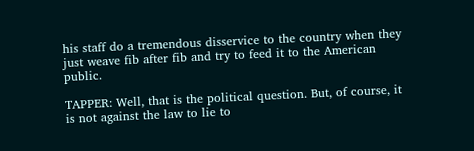his staff do a tremendous disservice to the country when they just weave fib after fib and try to feed it to the American public.

TAPPER: Well, that is the political question. But, of course, it is not against the law to lie to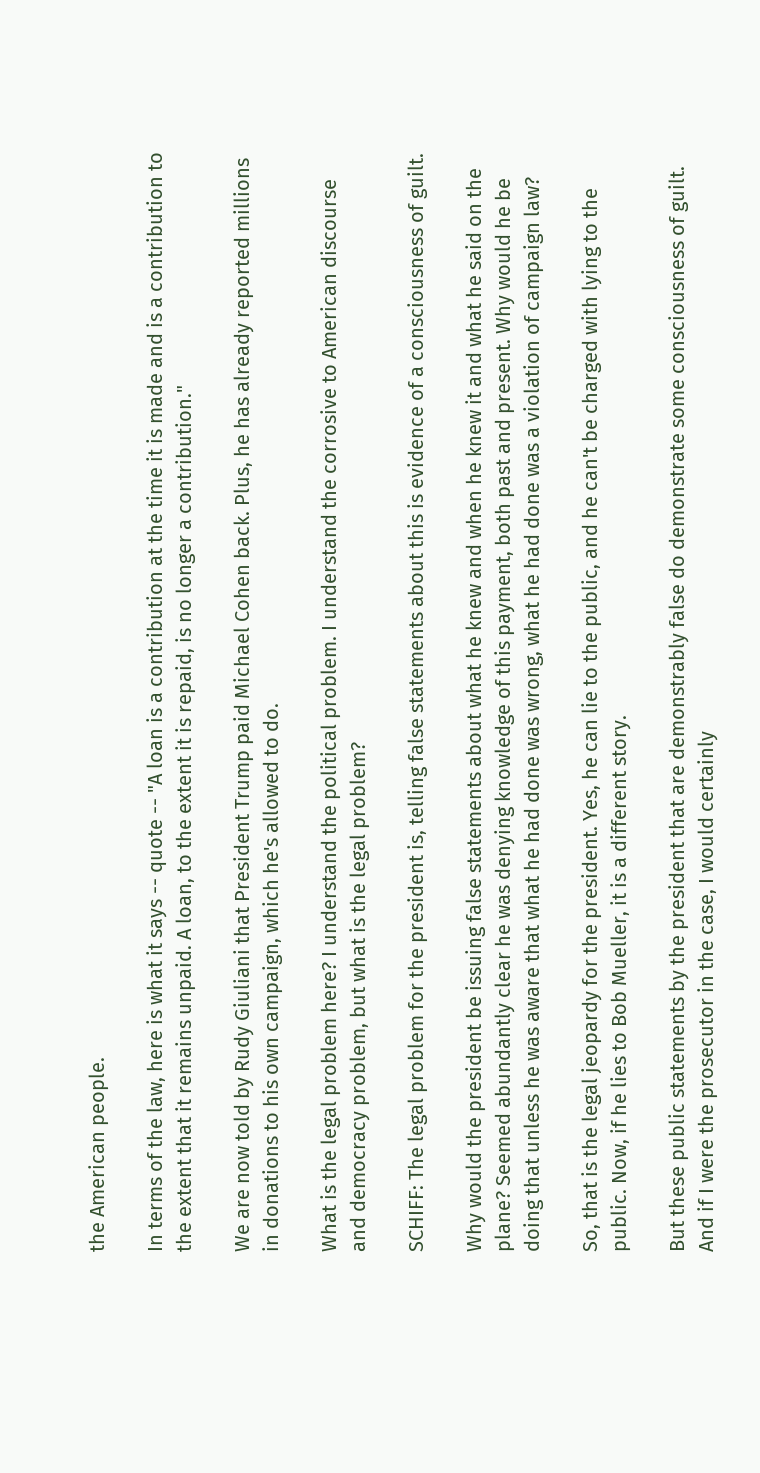the American people.

In terms of the law, here is what it says -- quote -- "A loan is a contribution at the time it is made and is a contribution to the extent that it remains unpaid. A loan, to the extent it is repaid, is no longer a contribution."

We are now told by Rudy Giuliani that President Trump paid Michael Cohen back. Plus, he has already reported millions in donations to his own campaign, which he's allowed to do.

What is the legal problem here? I understand the political problem. I understand the corrosive to American discourse and democracy problem, but what is the legal problem?

SCHIFF: The legal problem for the president is, telling false statements about this is evidence of a consciousness of guilt.

Why would the president be issuing false statements about what he knew and when he knew it and what he said on the plane? Seemed abundantly clear he was denying knowledge of this payment, both past and present. Why would he be doing that unless he was aware that what he had done was wrong, what he had done was a violation of campaign law?

So, that is the legal jeopardy for the president. Yes, he can lie to the public, and he can't be charged with lying to the public. Now, if he lies to Bob Mueller, it is a different story.

But these public statements by the president that are demonstrably false do demonstrate some consciousness of guilt. And if I were the prosecutor in the case, I would certainly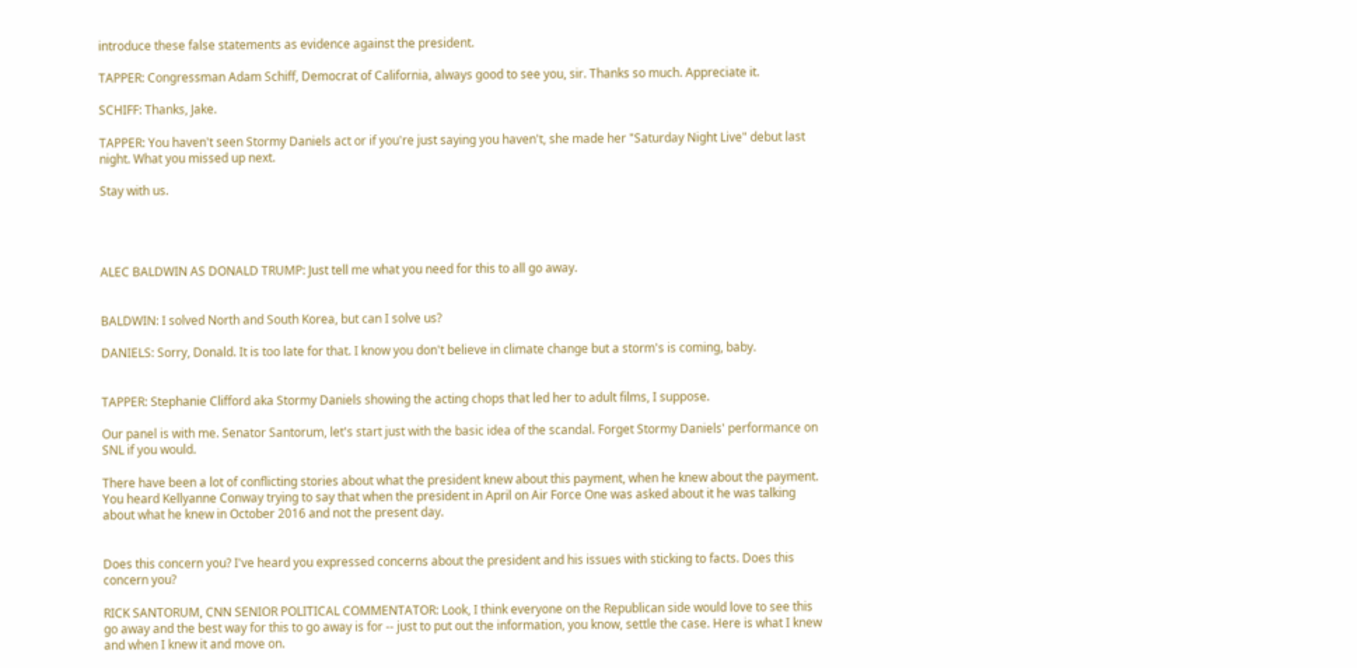introduce these false statements as evidence against the president.

TAPPER: Congressman Adam Schiff, Democrat of California, always good to see you, sir. Thanks so much. Appreciate it.

SCHIFF: Thanks, Jake.

TAPPER: You haven't seen Stormy Daniels act or if you're just saying you haven't, she made her "Saturday Night Live" debut last night. What you missed up next.

Stay with us.




ALEC BALDWIN AS DONALD TRUMP: Just tell me what you need for this to all go away.


BALDWIN: I solved North and South Korea, but can I solve us?

DANIELS: Sorry, Donald. It is too late for that. I know you don't believe in climate change but a storm's is coming, baby.


TAPPER: Stephanie Clifford aka Stormy Daniels showing the acting chops that led her to adult films, I suppose.

Our panel is with me. Senator Santorum, let's start just with the basic idea of the scandal. Forget Stormy Daniels' performance on SNL if you would.

There have been a lot of conflicting stories about what the president knew about this payment, when he knew about the payment. You heard Kellyanne Conway trying to say that when the president in April on Air Force One was asked about it he was talking about what he knew in October 2016 and not the present day.


Does this concern you? I've heard you expressed concerns about the president and his issues with sticking to facts. Does this concern you?

RICK SANTORUM, CNN SENIOR POLITICAL COMMENTATOR: Look, I think everyone on the Republican side would love to see this go away and the best way for this to go away is for -- just to put out the information, you know, settle the case. Here is what I knew and when I knew it and move on.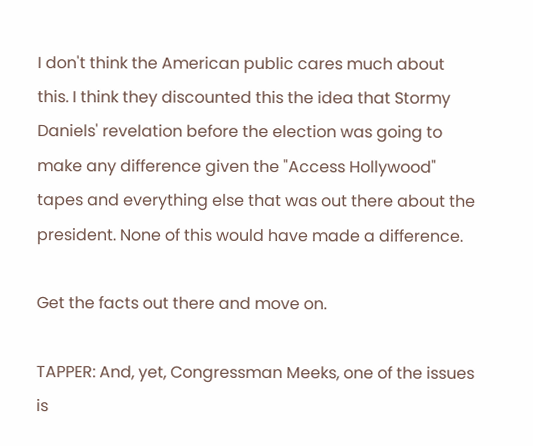I don't think the American public cares much about this. I think they discounted this the idea that Stormy Daniels' revelation before the election was going to make any difference given the "Access Hollywood" tapes and everything else that was out there about the president. None of this would have made a difference.

Get the facts out there and move on.

TAPPER: And, yet, Congressman Meeks, one of the issues is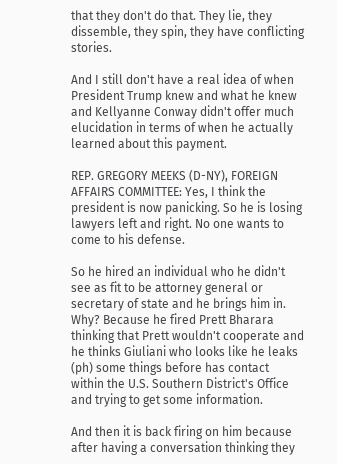that they don't do that. They lie, they dissemble, they spin, they have conflicting stories.

And I still don't have a real idea of when President Trump knew and what he knew and Kellyanne Conway didn't offer much elucidation in terms of when he actually learned about this payment.

REP. GREGORY MEEKS (D-NY), FOREIGN AFFAIRS COMMITTEE: Yes, I think the president is now panicking. So he is losing lawyers left and right. No one wants to come to his defense.

So he hired an individual who he didn't see as fit to be attorney general or secretary of state and he brings him in. Why? Because he fired Prett Bharara thinking that Prett wouldn't cooperate and he thinks Giuliani who looks like he leaks (ph) some things before has contact within the U.S. Southern District's Office and trying to get some information.

And then it is back firing on him because after having a conversation thinking they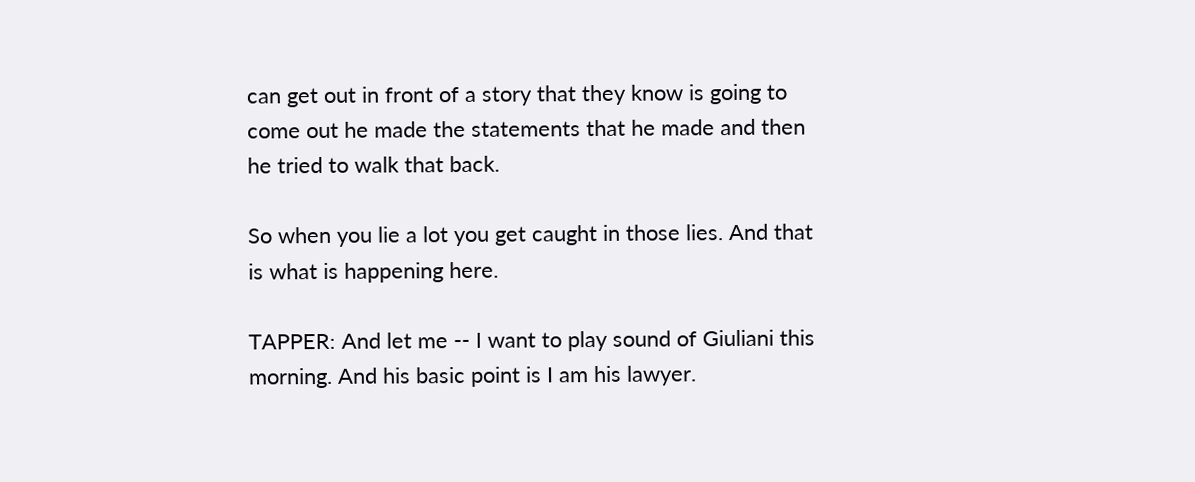can get out in front of a story that they know is going to come out he made the statements that he made and then he tried to walk that back.

So when you lie a lot you get caught in those lies. And that is what is happening here.

TAPPER: And let me -- I want to play sound of Giuliani this morning. And his basic point is I am his lawyer.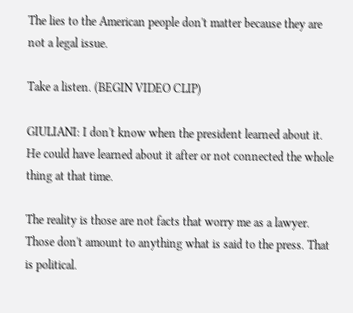The lies to the American people don't matter because they are not a legal issue.

Take a listen. (BEGIN VIDEO CLIP)

GIULIANI: I don't know when the president learned about it. He could have learned about it after or not connected the whole thing at that time.

The reality is those are not facts that worry me as a lawyer. Those don't amount to anything what is said to the press. That is political.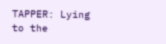TAPPER: Lying to the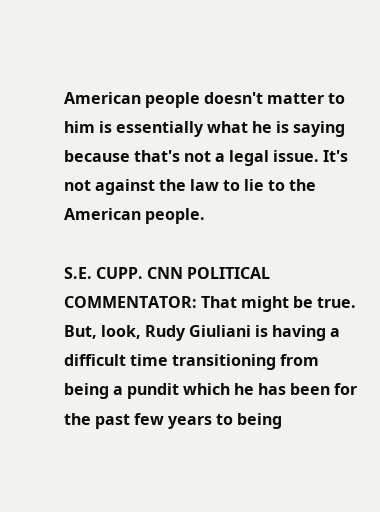American people doesn't matter to him is essentially what he is saying because that's not a legal issue. It's not against the law to lie to the American people.

S.E. CUPP. CNN POLITICAL COMMENTATOR: That might be true. But, look, Rudy Giuliani is having a difficult time transitioning from being a pundit which he has been for the past few years to being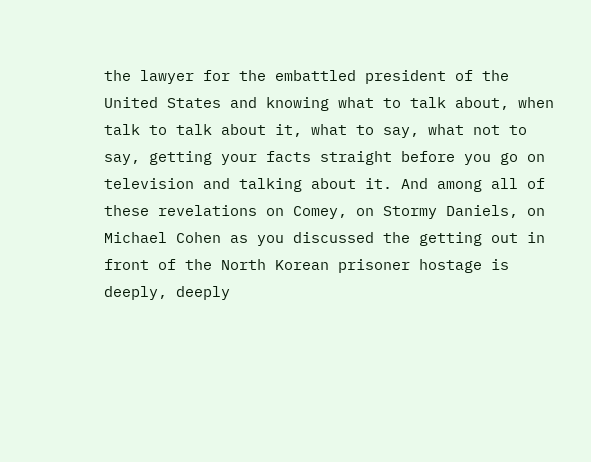the lawyer for the embattled president of the United States and knowing what to talk about, when talk to talk about it, what to say, what not to say, getting your facts straight before you go on television and talking about it. And among all of these revelations on Comey, on Stormy Daniels, on Michael Cohen as you discussed the getting out in front of the North Korean prisoner hostage is deeply, deeply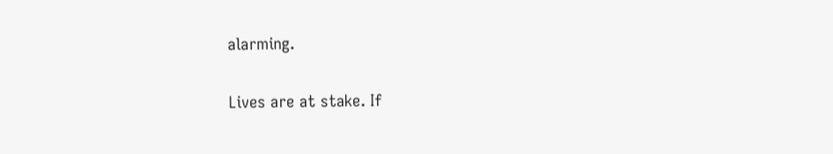alarming.

Lives are at stake. If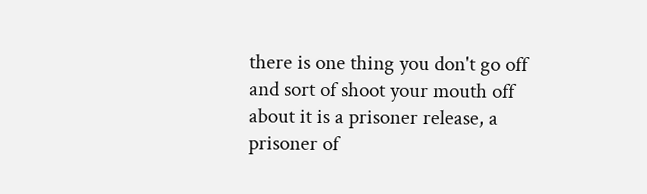there is one thing you don't go off and sort of shoot your mouth off about it is a prisoner release, a prisoner of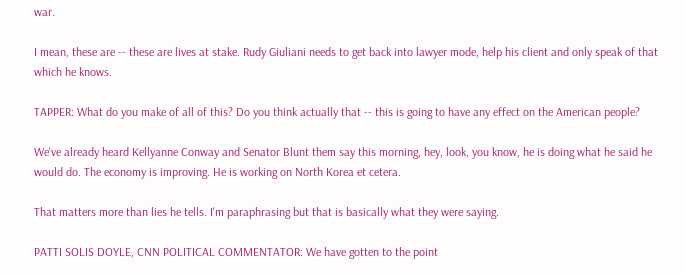war.

I mean, these are -- these are lives at stake. Rudy Giuliani needs to get back into lawyer mode, help his client and only speak of that which he knows.

TAPPER: What do you make of all of this? Do you think actually that -- this is going to have any effect on the American people?

We've already heard Kellyanne Conway and Senator Blunt them say this morning, hey, look, you know, he is doing what he said he would do. The economy is improving. He is working on North Korea et cetera.

That matters more than lies he tells. I'm paraphrasing but that is basically what they were saying.

PATTI SOLIS DOYLE, CNN POLITICAL COMMENTATOR: We have gotten to the point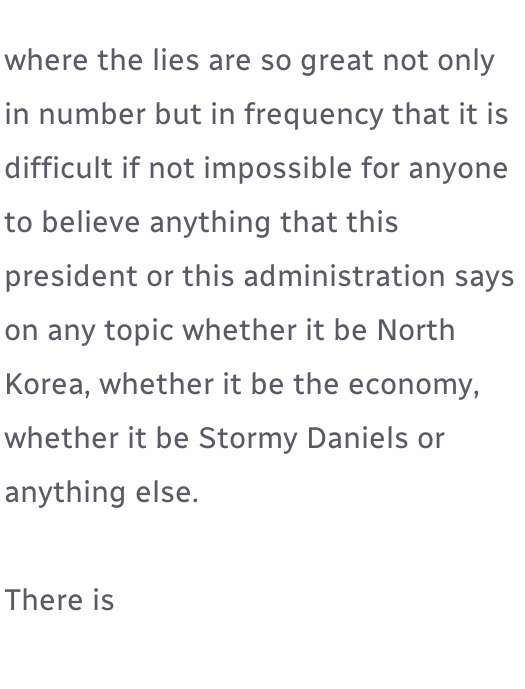where the lies are so great not only in number but in frequency that it is difficult if not impossible for anyone to believe anything that this president or this administration says on any topic whether it be North Korea, whether it be the economy, whether it be Stormy Daniels or anything else.

There is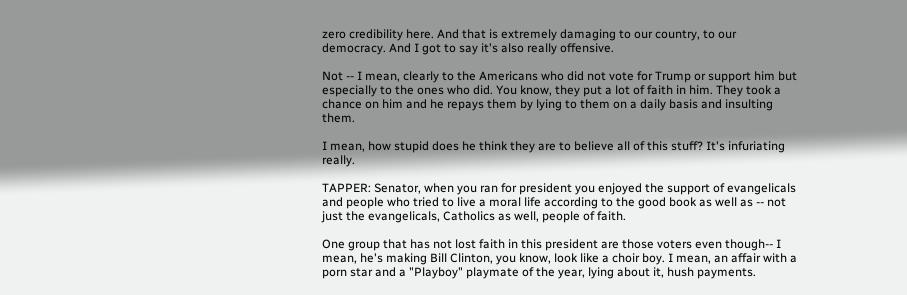zero credibility here. And that is extremely damaging to our country, to our democracy. And I got to say it's also really offensive.

Not -- I mean, clearly to the Americans who did not vote for Trump or support him but especially to the ones who did. You know, they put a lot of faith in him. They took a chance on him and he repays them by lying to them on a daily basis and insulting them.

I mean, how stupid does he think they are to believe all of this stuff? It's infuriating really.

TAPPER: Senator, when you ran for president you enjoyed the support of evangelicals and people who tried to live a moral life according to the good book as well as -- not just the evangelicals, Catholics as well, people of faith.

One group that has not lost faith in this president are those voters even though-- I mean, he's making Bill Clinton, you know, look like a choir boy. I mean, an affair with a porn star and a "Playboy" playmate of the year, lying about it, hush payments.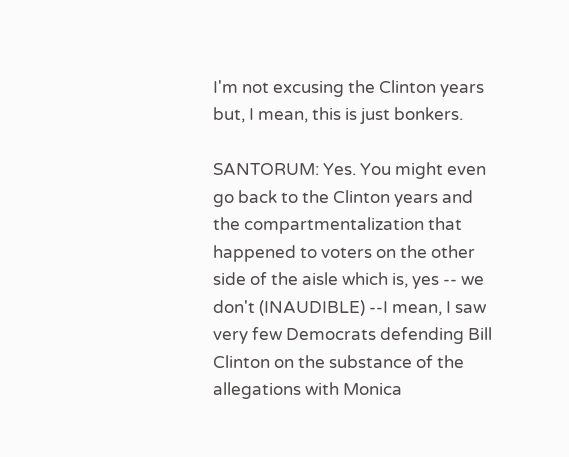I'm not excusing the Clinton years but, I mean, this is just bonkers.

SANTORUM: Yes. You might even go back to the Clinton years and the compartmentalization that happened to voters on the other side of the aisle which is, yes -- we don't (INAUDIBLE) --I mean, I saw very few Democrats defending Bill Clinton on the substance of the allegations with Monica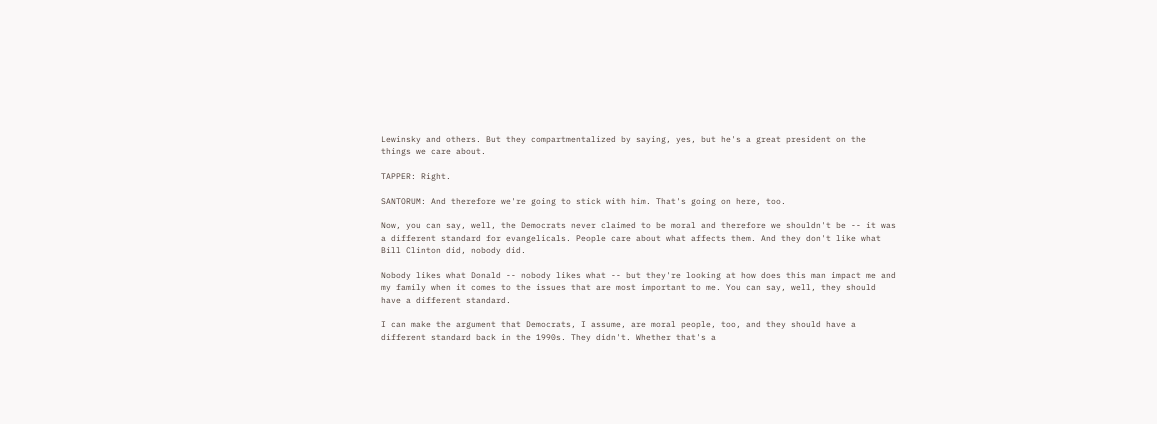Lewinsky and others. But they compartmentalized by saying, yes, but he's a great president on the things we care about.

TAPPER: Right.

SANTORUM: And therefore we're going to stick with him. That's going on here, too.

Now, you can say, well, the Democrats never claimed to be moral and therefore we shouldn't be -- it was a different standard for evangelicals. People care about what affects them. And they don't like what Bill Clinton did, nobody did.

Nobody likes what Donald -- nobody likes what -- but they're looking at how does this man impact me and my family when it comes to the issues that are most important to me. You can say, well, they should have a different standard.

I can make the argument that Democrats, I assume, are moral people, too, and they should have a different standard back in the 1990s. They didn't. Whether that's a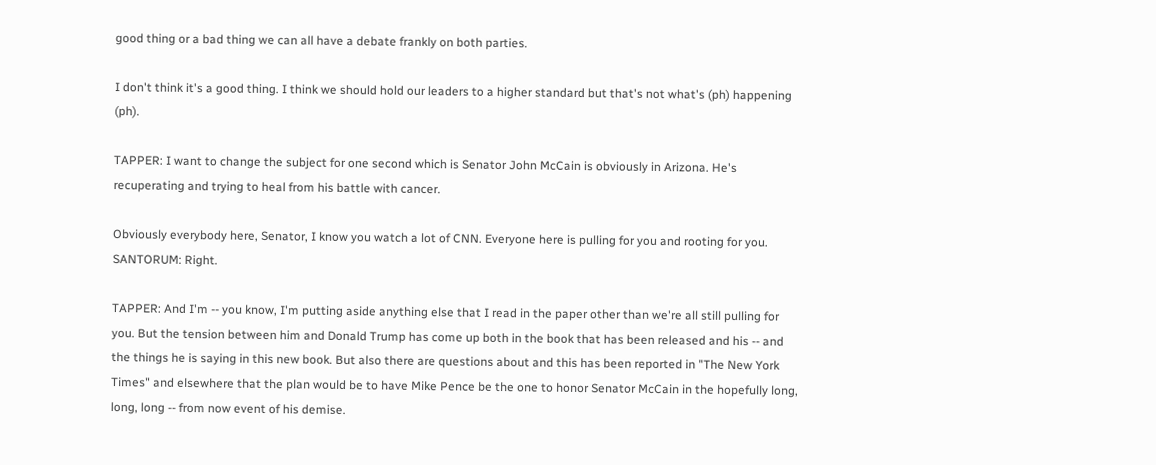good thing or a bad thing we can all have a debate frankly on both parties.

I don't think it's a good thing. I think we should hold our leaders to a higher standard but that's not what's (ph) happening (ph).

TAPPER: I want to change the subject for one second which is Senator John McCain is obviously in Arizona. He's recuperating and trying to heal from his battle with cancer.

Obviously everybody here, Senator, I know you watch a lot of CNN. Everyone here is pulling for you and rooting for you. SANTORUM: Right.

TAPPER: And I'm -- you know, I'm putting aside anything else that I read in the paper other than we're all still pulling for you. But the tension between him and Donald Trump has come up both in the book that has been released and his -- and the things he is saying in this new book. But also there are questions about and this has been reported in "The New York Times" and elsewhere that the plan would be to have Mike Pence be the one to honor Senator McCain in the hopefully long, long, long -- from now event of his demise.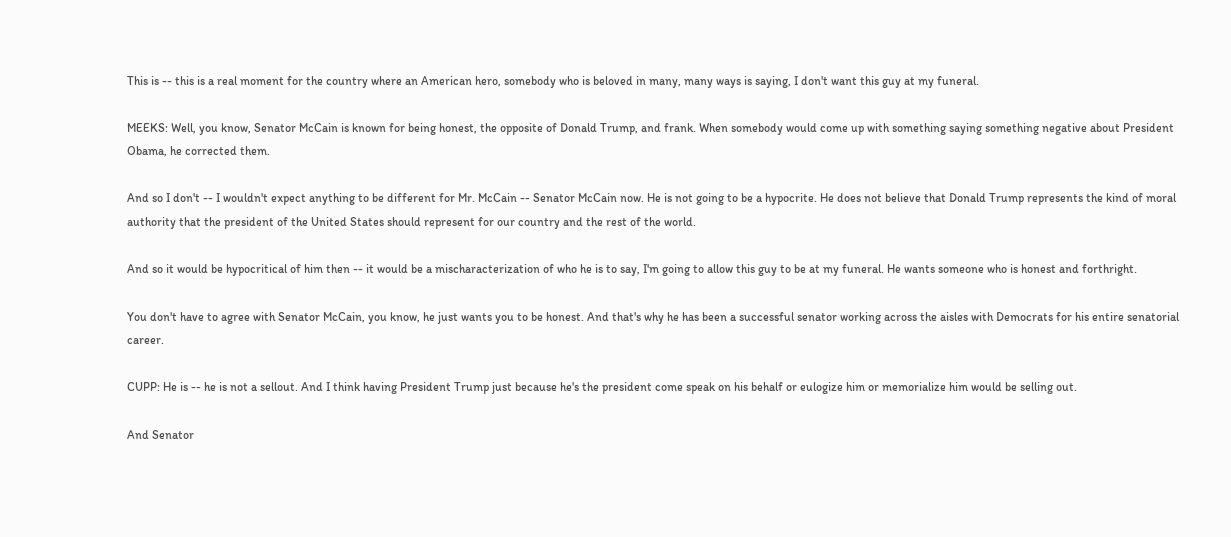This is -- this is a real moment for the country where an American hero, somebody who is beloved in many, many ways is saying, I don't want this guy at my funeral.

MEEKS: Well, you know, Senator McCain is known for being honest, the opposite of Donald Trump, and frank. When somebody would come up with something saying something negative about President Obama, he corrected them.

And so I don't -- I wouldn't expect anything to be different for Mr. McCain -- Senator McCain now. He is not going to be a hypocrite. He does not believe that Donald Trump represents the kind of moral authority that the president of the United States should represent for our country and the rest of the world.

And so it would be hypocritical of him then -- it would be a mischaracterization of who he is to say, I'm going to allow this guy to be at my funeral. He wants someone who is honest and forthright.

You don't have to agree with Senator McCain, you know, he just wants you to be honest. And that's why he has been a successful senator working across the aisles with Democrats for his entire senatorial career.

CUPP: He is -- he is not a sellout. And I think having President Trump just because he's the president come speak on his behalf or eulogize him or memorialize him would be selling out.

And Senator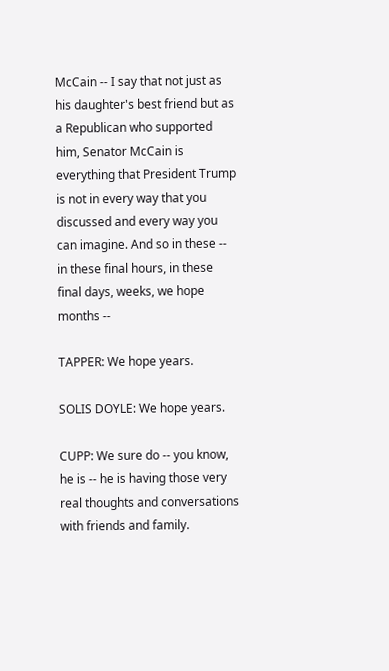McCain -- I say that not just as his daughter's best friend but as a Republican who supported him, Senator McCain is everything that President Trump is not in every way that you discussed and every way you can imagine. And so in these -- in these final hours, in these final days, weeks, we hope months --

TAPPER: We hope years.

SOLIS DOYLE: We hope years.

CUPP: We sure do -- you know, he is -- he is having those very real thoughts and conversations with friends and family.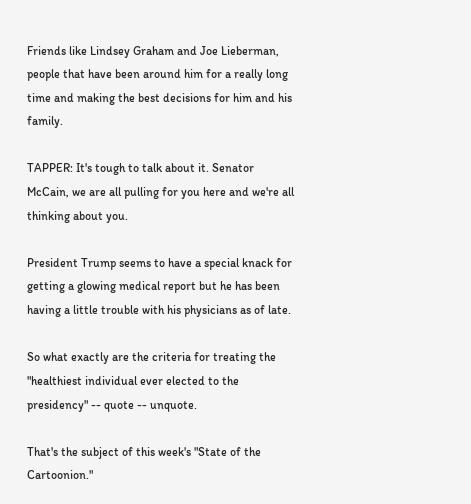Friends like Lindsey Graham and Joe Lieberman, people that have been around him for a really long time and making the best decisions for him and his family.

TAPPER: It's tough to talk about it. Senator McCain, we are all pulling for you here and we're all thinking about you.

President Trump seems to have a special knack for getting a glowing medical report but he has been having a little trouble with his physicians as of late.

So what exactly are the criteria for treating the "healthiest individual ever elected to the presidency" -- quote -- unquote.

That's the subject of this week's "State of the Cartoonion."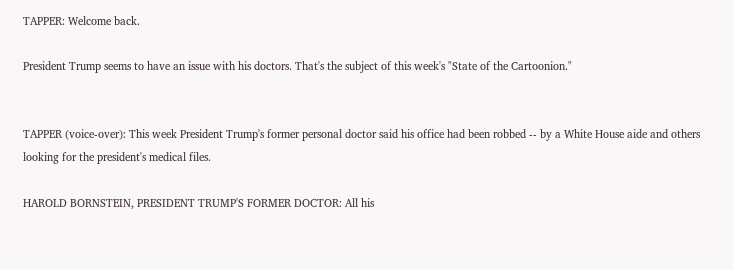TAPPER: Welcome back.

President Trump seems to have an issue with his doctors. That's the subject of this week's "State of the Cartoonion."


TAPPER (voice-over): This week President Trump's former personal doctor said his office had been robbed -- by a White House aide and others looking for the president's medical files.

HAROLD BORNSTEIN, PRESIDENT TRUMP'S FORMER DOCTOR: All his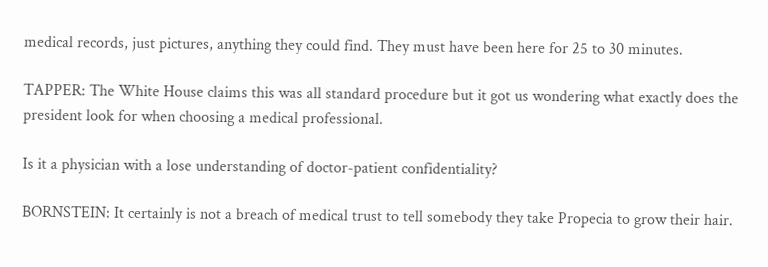medical records, just pictures, anything they could find. They must have been here for 25 to 30 minutes.

TAPPER: The White House claims this was all standard procedure but it got us wondering what exactly does the president look for when choosing a medical professional.

Is it a physician with a lose understanding of doctor-patient confidentiality?

BORNSTEIN: It certainly is not a breach of medical trust to tell somebody they take Propecia to grow their hair.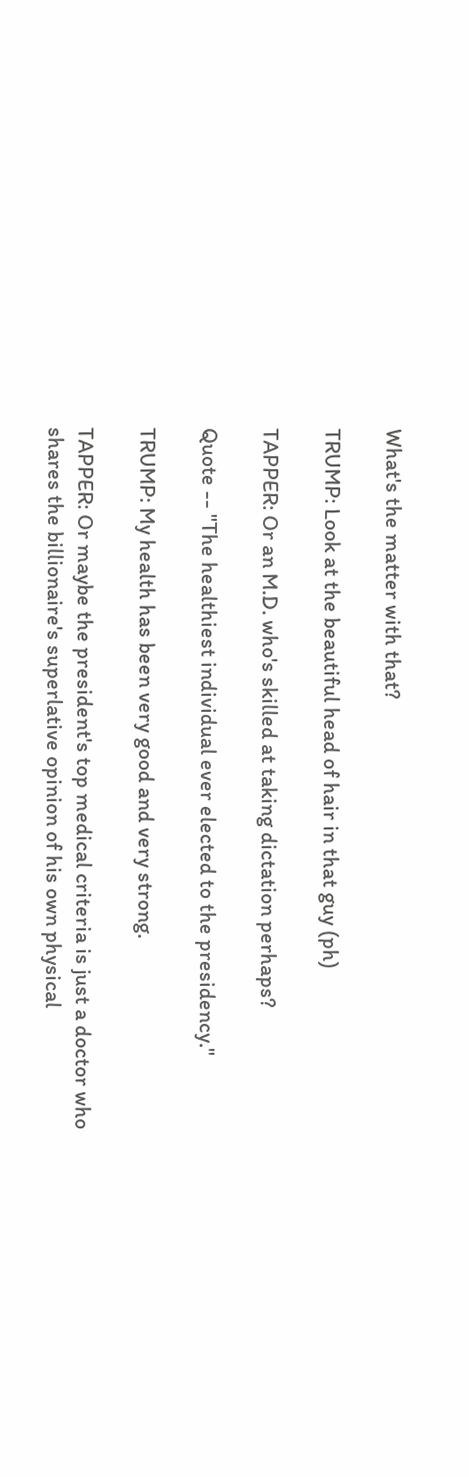What's the matter with that?

TRUMP: Look at the beautiful head of hair in that guy (ph)

TAPPER: Or an M.D. who's skilled at taking dictation perhaps?

Quote -- "The healthiest individual ever elected to the presidency."

TRUMP: My health has been very good and very strong.

TAPPER: Or maybe the president's top medical criteria is just a doctor who shares the billionaire's superlative opinion of his own physical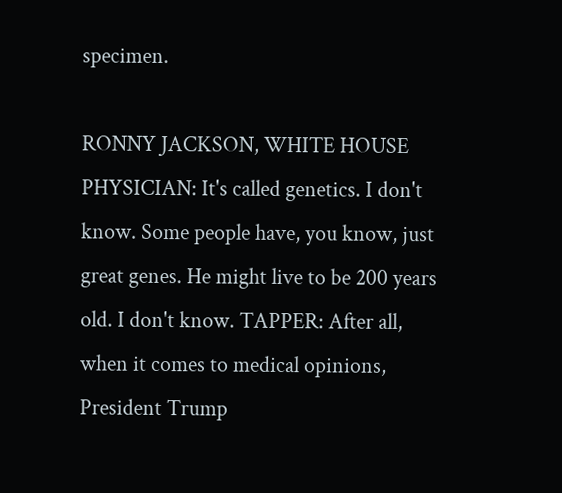specimen.

RONNY JACKSON, WHITE HOUSE PHYSICIAN: It's called genetics. I don't know. Some people have, you know, just great genes. He might live to be 200 years old. I don't know. TAPPER: After all, when it comes to medical opinions, President Trump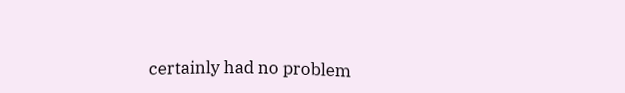certainly had no problem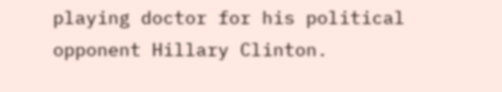playing doctor for his political opponent Hillary Clinton.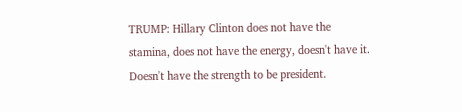TRUMP: Hillary Clinton does not have the stamina, does not have the energy, doesn't have it. Doesn't have the strength to be president.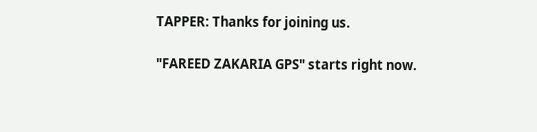TAPPER: Thanks for joining us.

"FAREED ZAKARIA GPS" starts right now.